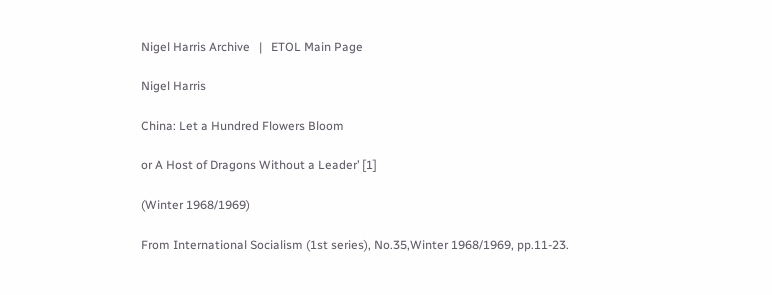Nigel Harris Archive   |   ETOL Main Page

Nigel Harris

China: Let a Hundred Flowers Bloom

or A Host of Dragons Without a Leader’ [1]

(Winter 1968/1969)

From International Socialism (1st series), No.35,Winter 1968/1969, pp.11-23.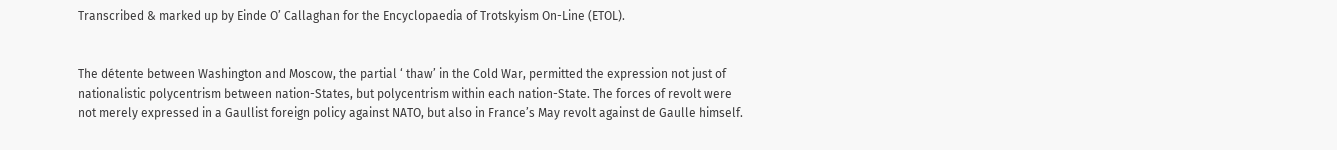Transcribed & marked up by Einde O’ Callaghan for the Encyclopaedia of Trotskyism On-Line (ETOL).


The détente between Washington and Moscow, the partial ‘ thaw’ in the Cold War, permitted the expression not just of nationalistic polycentrism between nation-States, but polycentrism within each nation-State. The forces of revolt were not merely expressed in a Gaullist foreign policy against NATO, but also in France’s May revolt against de Gaulle himself.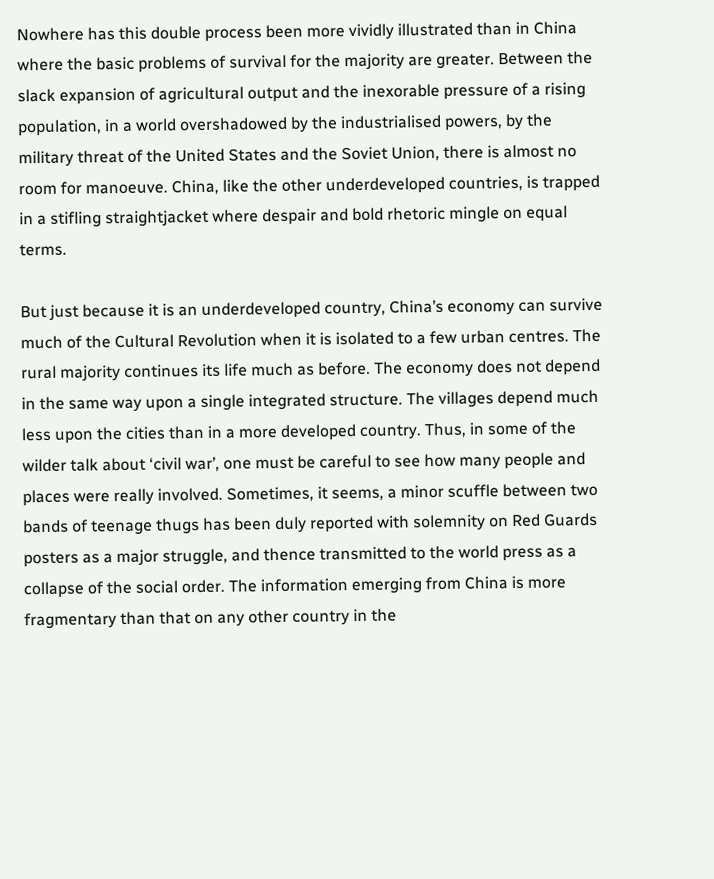Nowhere has this double process been more vividly illustrated than in China where the basic problems of survival for the majority are greater. Between the slack expansion of agricultural output and the inexorable pressure of a rising population, in a world overshadowed by the industrialised powers, by the military threat of the United States and the Soviet Union, there is almost no room for manoeuve. China, like the other underdeveloped countries, is trapped in a stifling straightjacket where despair and bold rhetoric mingle on equal terms.

But just because it is an underdeveloped country, China’s economy can survive much of the Cultural Revolution when it is isolated to a few urban centres. The rural majority continues its life much as before. The economy does not depend in the same way upon a single integrated structure. The villages depend much less upon the cities than in a more developed country. Thus, in some of the wilder talk about ‘civil war’, one must be careful to see how many people and places were really involved. Sometimes, it seems, a minor scuffle between two bands of teenage thugs has been duly reported with solemnity on Red Guards posters as a major struggle, and thence transmitted to the world press as a collapse of the social order. The information emerging from China is more fragmentary than that on any other country in the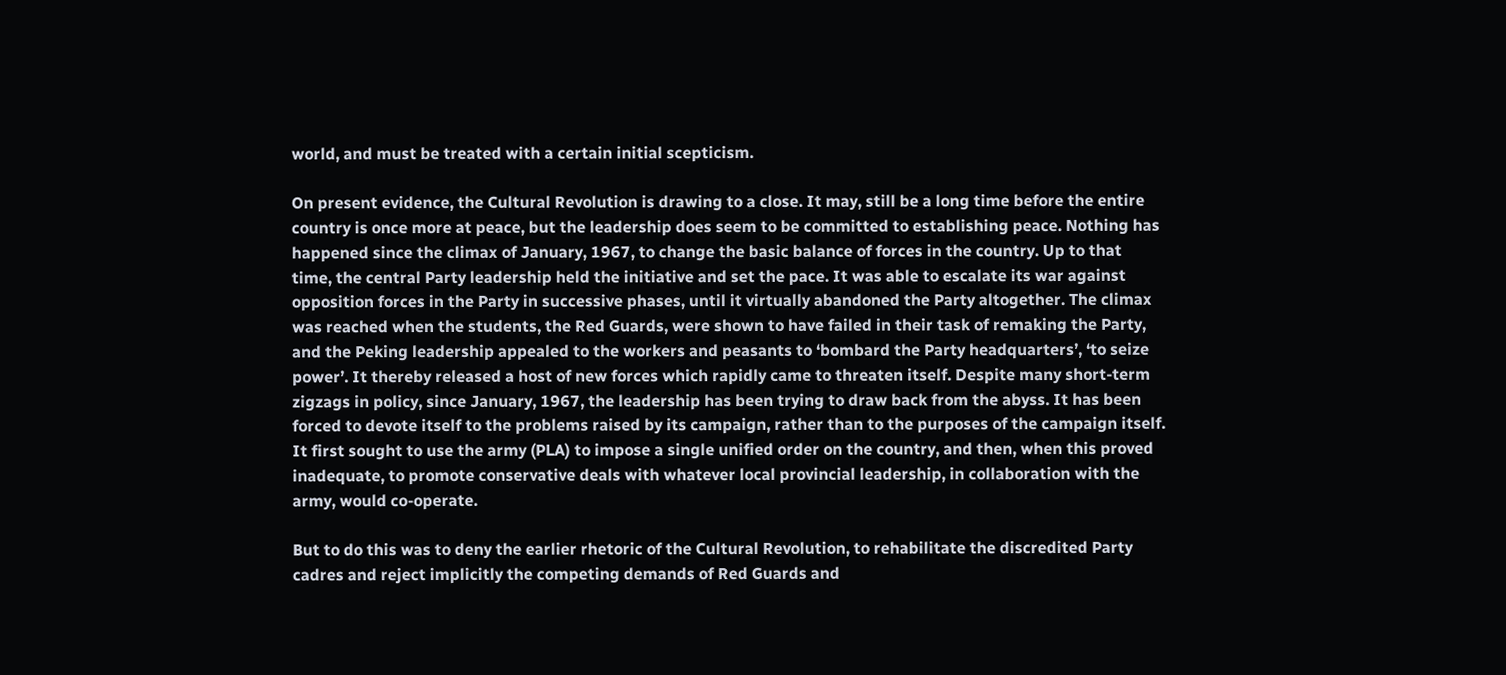world, and must be treated with a certain initial scepticism.

On present evidence, the Cultural Revolution is drawing to a close. It may, still be a long time before the entire country is once more at peace, but the leadership does seem to be committed to establishing peace. Nothing has happened since the climax of January, 1967, to change the basic balance of forces in the country. Up to that time, the central Party leadership held the initiative and set the pace. It was able to escalate its war against opposition forces in the Party in successive phases, until it virtually abandoned the Party altogether. The climax was reached when the students, the Red Guards, were shown to have failed in their task of remaking the Party, and the Peking leadership appealed to the workers and peasants to ‘bombard the Party headquarters’, ‘to seize power’. It thereby released a host of new forces which rapidly came to threaten itself. Despite many short-term zigzags in policy, since January, 1967, the leadership has been trying to draw back from the abyss. It has been forced to devote itself to the problems raised by its campaign, rather than to the purposes of the campaign itself. It first sought to use the army (PLA) to impose a single unified order on the country, and then, when this proved inadequate, to promote conservative deals with whatever local provincial leadership, in collaboration with the army, would co-operate.

But to do this was to deny the earlier rhetoric of the Cultural Revolution, to rehabilitate the discredited Party cadres and reject implicitly the competing demands of Red Guards and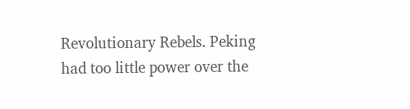Revolutionary Rebels. Peking had too little power over the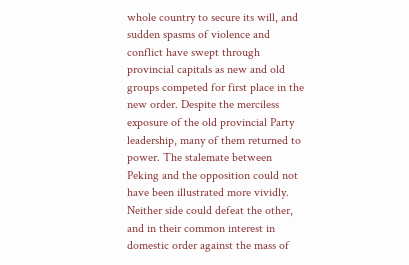whole country to secure its will, and sudden spasms of violence and conflict have swept through provincial capitals as new and old groups competed for first place in the new order. Despite the merciless exposure of the old provincial Party leadership, many of them returned to power. The stalemate between Peking and the opposition could not have been illustrated more vividly. Neither side could defeat the other, and in their common interest in domestic order against the mass of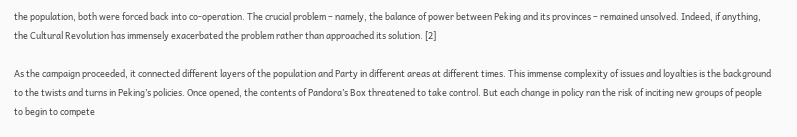the population, both were forced back into co-operation. The crucial problem – namely, the balance of power between Peking and its provinces – remained unsolved. Indeed, if anything, the Cultural Revolution has immensely exacerbated the problem rather than approached its solution. [2]

As the campaign proceeded, it connected different layers of the population and Party in different areas at different times. This immense complexity of issues and loyalties is the background to the twists and turns in Peking’s policies. Once opened, the contents of Pandora’s Box threatened to take control. But each change in policy ran the risk of inciting new groups of people to begin to compete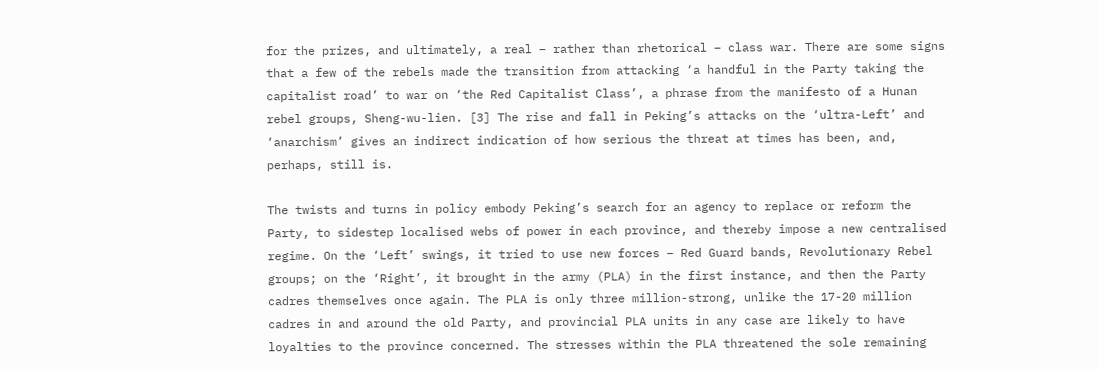for the prizes, and ultimately, a real – rather than rhetorical – class war. There are some signs that a few of the rebels made the transition from attacking ‘a handful in the Party taking the capitalist road’ to war on ‘the Red Capitalist Class’, a phrase from the manifesto of a Hunan rebel groups, Sheng-wu-lien. [3] The rise and fall in Peking’s attacks on the ‘ultra-Left’ and ‘anarchism’ gives an indirect indication of how serious the threat at times has been, and, perhaps, still is.

The twists and turns in policy embody Peking’s search for an agency to replace or reform the Party, to sidestep localised webs of power in each province, and thereby impose a new centralised regime. On the ‘Left’ swings, it tried to use new forces – Red Guard bands, Revolutionary Rebel groups; on the ‘Right’, it brought in the army (PLA) in the first instance, and then the Party cadres themselves once again. The PLA is only three million-strong, unlike the 17-20 million cadres in and around the old Party, and provincial PLA units in any case are likely to have loyalties to the province concerned. The stresses within the PLA threatened the sole remaining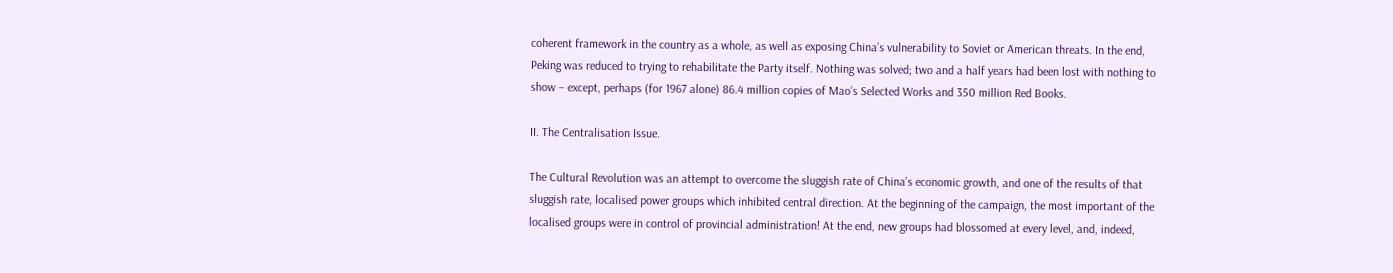coherent framework in the country as a whole, as well as exposing China’s vulnerability to Soviet or American threats. In the end, Peking was reduced to trying to rehabilitate the Party itself. Nothing was solved; two and a half years had been lost with nothing to show – except, perhaps (for 1967 alone) 86.4 million copies of Mao’s Selected Works and 350 million Red Books.

II. The Centralisation Issue.

The Cultural Revolution was an attempt to overcome the sluggish rate of China’s economic growth, and one of the results of that sluggish rate, localised power groups which inhibited central direction. At the beginning of the campaign, the most important of the localised groups were in control of provincial administration! At the end, new groups had blossomed at every level, and, indeed,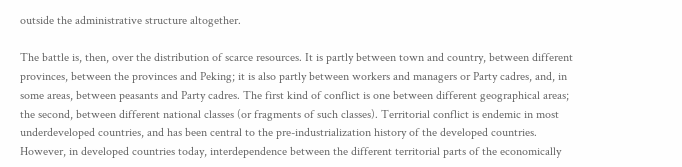outside the administrative structure altogether.

The battle is, then, over the distribution of scarce resources. It is partly between town and country, between different provinces, between the provinces and Peking; it is also partly between workers and managers or Party cadres, and, in some areas, between peasants and Party cadres. The first kind of conflict is one between different geographical areas; the second, between different national classes (or fragments of such classes). Territorial conflict is endemic in most underdeveloped countries, and has been central to the pre-industrialization history of the developed countries. However, in developed countries today, interdependence between the different territorial parts of the economically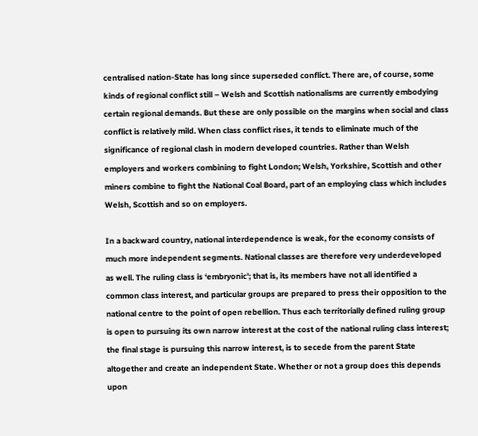centralised nation-State has long since superseded conflict. There are, of course, some kinds of regional conflict still – Welsh and Scottish nationalisms are currently embodying certain regional demands. But these are only possible on the margins when social and class conflict is relatively mild. When class conflict rises, it tends to eliminate much of the significance of regional clash in modern developed countries. Rather than Welsh employers and workers combining to fight London; Welsh, Yorkshire, Scottish and other miners combine to fight the National Coal Board, part of an employing class which includes Welsh, Scottish and so on employers.

In a backward country, national interdependence is weak, for the economy consists of much more independent segments. National classes are therefore very underdeveloped as well. The ruling class is ‘embryonic’; that is, its members have not all identified a common class interest, and particular groups are prepared to press their opposition to the national centre to the point of open rebellion. Thus each territorially defined ruling group is open to pursuing its own narrow interest at the cost of the national ruling class interest; the final stage is pursuing this narrow interest, is to secede from the parent State altogether and create an independent State. Whether or not a group does this depends upon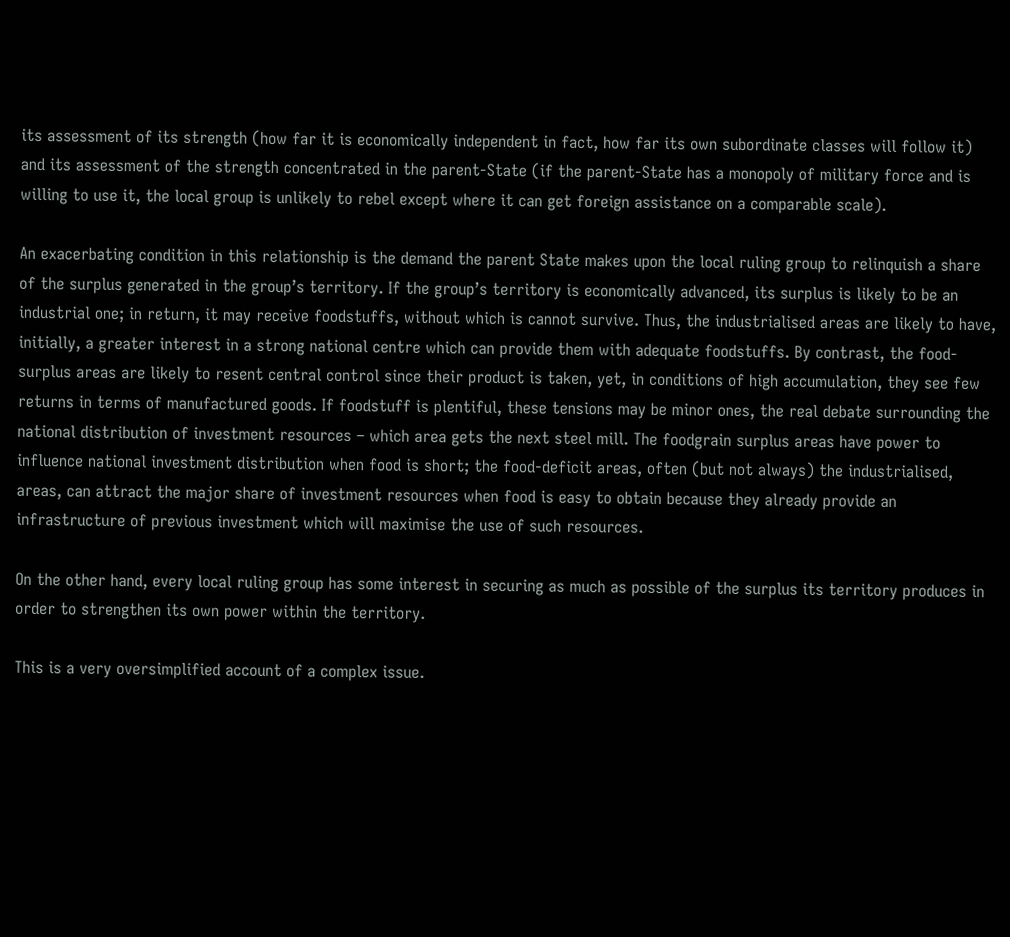its assessment of its strength (how far it is economically independent in fact, how far its own subordinate classes will follow it) and its assessment of the strength concentrated in the parent-State (if the parent-State has a monopoly of military force and is willing to use it, the local group is unlikely to rebel except where it can get foreign assistance on a comparable scale).

An exacerbating condition in this relationship is the demand the parent State makes upon the local ruling group to relinquish a share of the surplus generated in the group’s territory. If the group’s territory is economically advanced, its surplus is likely to be an industrial one; in return, it may receive foodstuffs, without which is cannot survive. Thus, the industrialised areas are likely to have, initially, a greater interest in a strong national centre which can provide them with adequate foodstuffs. By contrast, the food-surplus areas are likely to resent central control since their product is taken, yet, in conditions of high accumulation, they see few returns in terms of manufactured goods. If foodstuff is plentiful, these tensions may be minor ones, the real debate surrounding the national distribution of investment resources – which area gets the next steel mill. The foodgrain surplus areas have power to influence national investment distribution when food is short; the food-deficit areas, often (but not always) the industrialised, areas, can attract the major share of investment resources when food is easy to obtain because they already provide an infrastructure of previous investment which will maximise the use of such resources.

On the other hand, every local ruling group has some interest in securing as much as possible of the surplus its territory produces in order to strengthen its own power within the territory.

This is a very oversimplified account of a complex issue.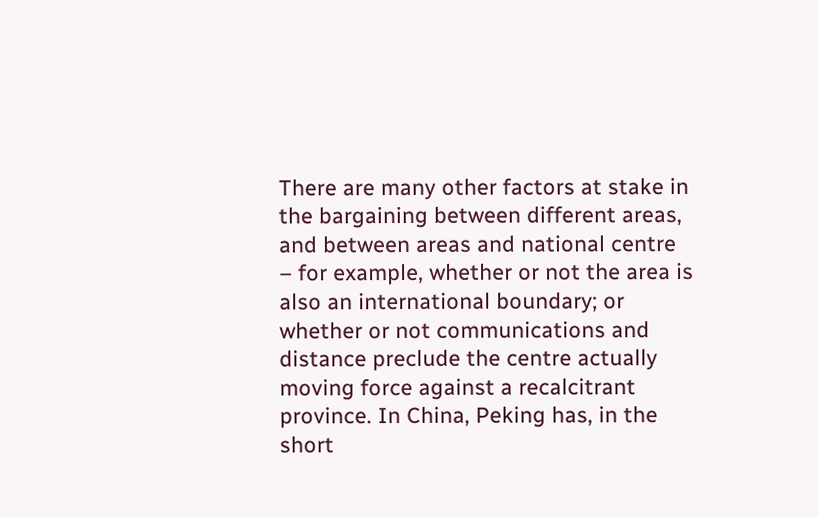There are many other factors at stake in the bargaining between different areas, and between areas and national centre – for example, whether or not the area is also an international boundary; or whether or not communications and distance preclude the centre actually moving force against a recalcitrant province. In China, Peking has, in the short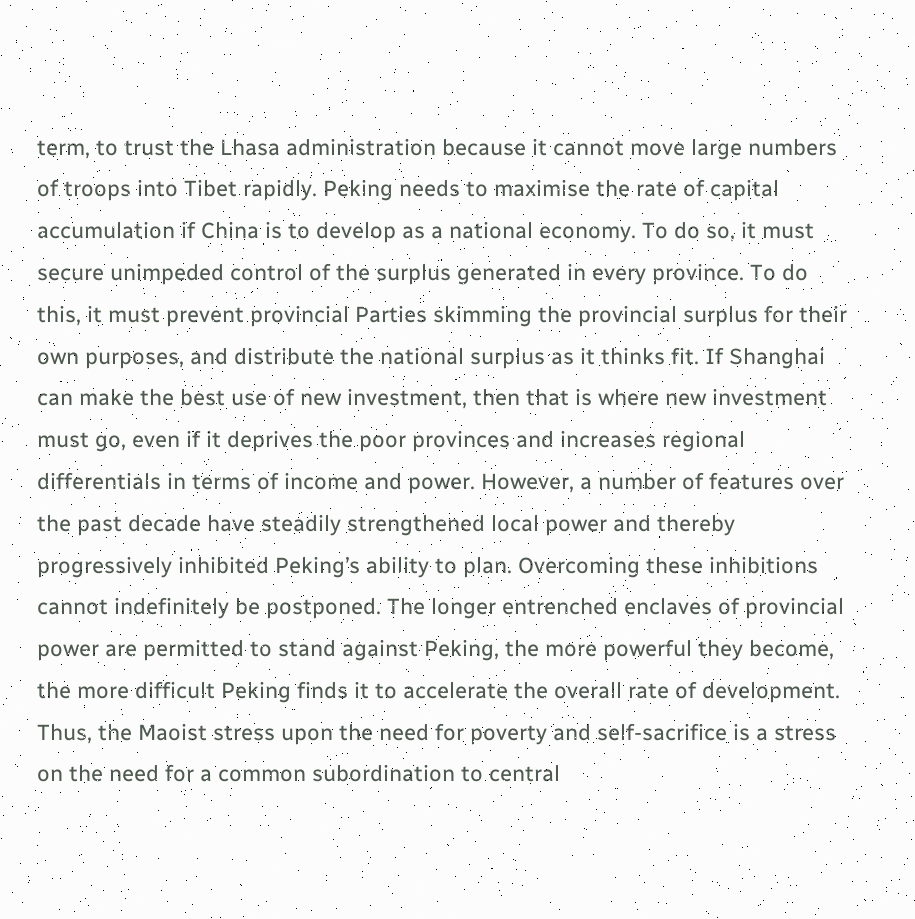term, to trust the Lhasa administration because it cannot move large numbers of troops into Tibet rapidly. Peking needs to maximise the rate of capital accumulation if China is to develop as a national economy. To do so, it must secure unimpeded control of the surplus generated in every province. To do this, it must prevent provincial Parties skimming the provincial surplus for their own purposes, and distribute the national surplus as it thinks fit. If Shanghai can make the best use of new investment, then that is where new investment must go, even if it deprives the poor provinces and increases regional differentials in terms of income and power. However, a number of features over the past decade have steadily strengthened local power and thereby progressively inhibited Peking’s ability to plan. Overcoming these inhibitions cannot indefinitely be postponed. The longer entrenched enclaves of provincial power are permitted to stand against Peking, the more powerful they become, the more difficult Peking finds it to accelerate the overall rate of development. Thus, the Maoist stress upon the need for poverty and self-sacrifice is a stress on the need for a common subordination to central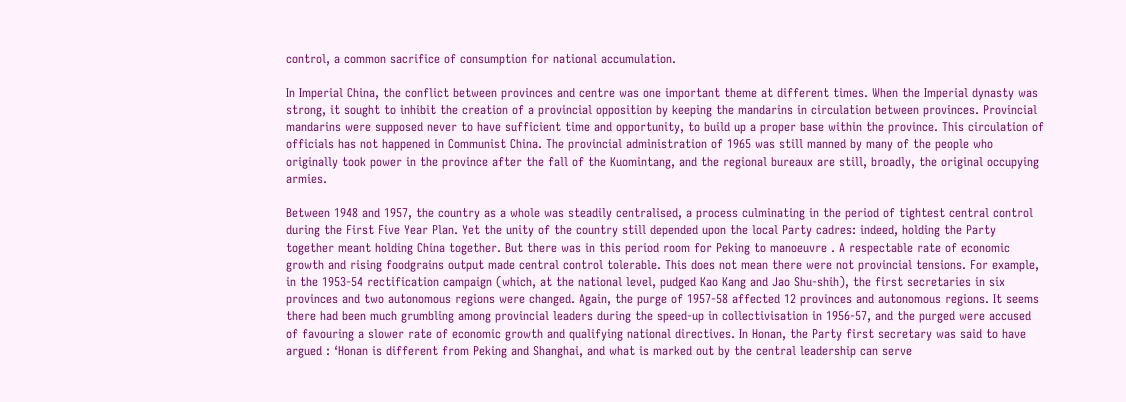control, a common sacrifice of consumption for national accumulation.

In Imperial China, the conflict between provinces and centre was one important theme at different times. When the Imperial dynasty was strong, it sought to inhibit the creation of a provincial opposition by keeping the mandarins in circulation between provinces. Provincial mandarins were supposed never to have sufficient time and opportunity, to build up a proper base within the province. This circulation of officials has not happened in Communist China. The provincial administration of 1965 was still manned by many of the people who originally took power in the province after the fall of the Kuomintang, and the regional bureaux are still, broadly, the original occupying armies.

Between 1948 and 1957, the country as a whole was steadily centralised, a process culminating in the period of tightest central control during the First Five Year Plan. Yet the unity of the country still depended upon the local Party cadres: indeed, holding the Party together meant holding China together. But there was in this period room for Peking to manoeuvre . A respectable rate of economic growth and rising foodgrains output made central control tolerable. This does not mean there were not provincial tensions. For example, in the 1953-54 rectification campaign (which, at the national level, pudged Kao Kang and Jao Shu-shih), the first secretaries in six provinces and two autonomous regions were changed. Again, the purge of 1957-58 affected 12 provinces and autonomous regions. It seems there had been much grumbling among provincial leaders during the speed-up in collectivisation in 1956-57, and the purged were accused of favouring a slower rate of economic growth and qualifying national directives. In Honan, the Party first secretary was said to have argued : ‘Honan is different from Peking and Shanghai, and what is marked out by the central leadership can serve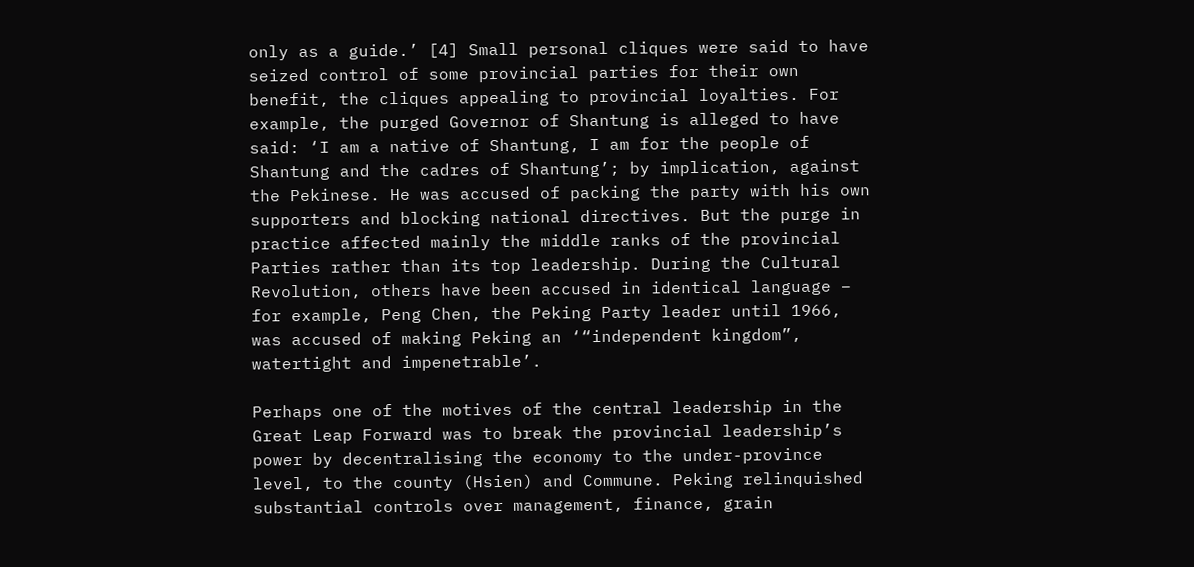only as a guide.’ [4] Small personal cliques were said to have seized control of some provincial parties for their own benefit, the cliques appealing to provincial loyalties. For example, the purged Governor of Shantung is alleged to have said: ‘I am a native of Shantung, I am for the people of Shantung and the cadres of Shantung’; by implication, against the Pekinese. He was accused of packing the party with his own supporters and blocking national directives. But the purge in practice affected mainly the middle ranks of the provincial Parties rather than its top leadership. During the Cultural Revolution, others have been accused in identical language – for example, Peng Chen, the Peking Party leader until 1966, was accused of making Peking an ‘“independent kingdom”, watertight and impenetrable’.

Perhaps one of the motives of the central leadership in the Great Leap Forward was to break the provincial leadership’s power by decentralising the economy to the under-province level, to the county (Hsien) and Commune. Peking relinquished substantial controls over management, finance, grain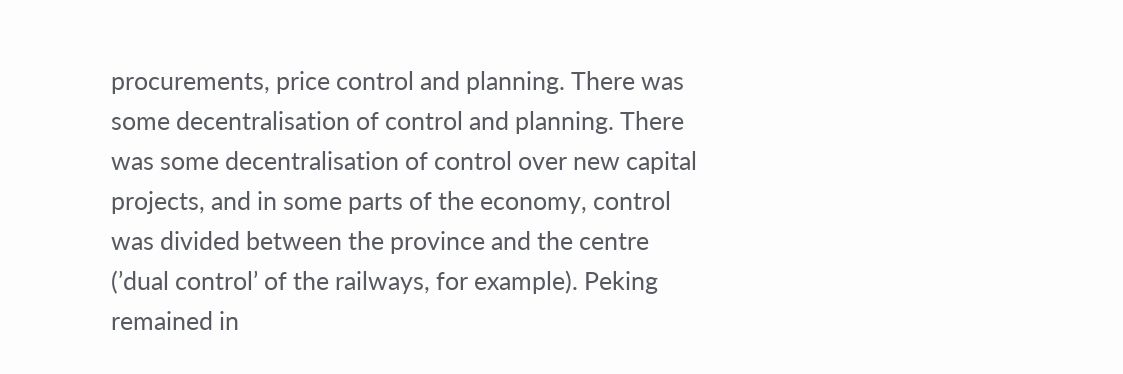procurements, price control and planning. There was some decentralisation of control and planning. There was some decentralisation of control over new capital projects, and in some parts of the economy, control was divided between the province and the centre (’dual control’ of the railways, for example). Peking remained in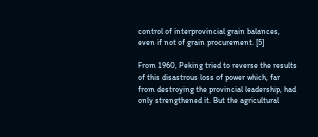control of interprovincial grain balances, even if not of grain procurement. [5]

From 1960, Peking tried to reverse the results of this disastrous loss of power which, far from destroying the provincial leadership, had only strengthened it. But the agricultural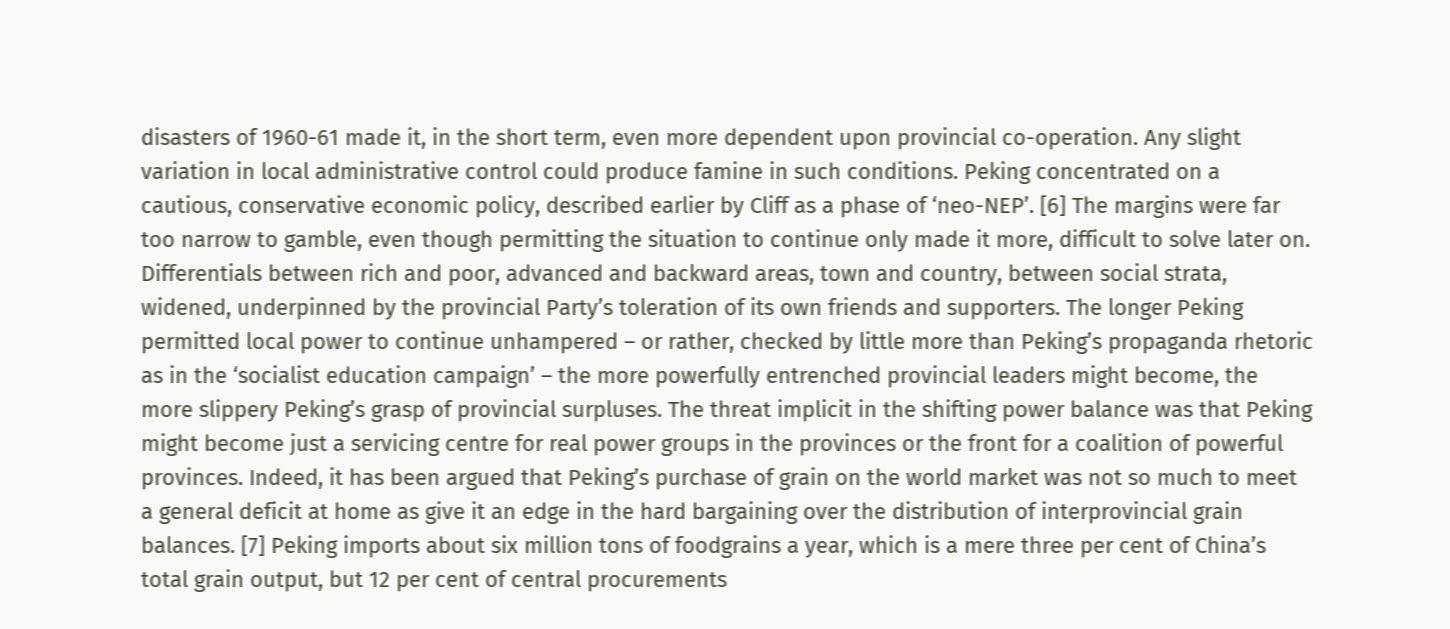disasters of 1960-61 made it, in the short term, even more dependent upon provincial co-operation. Any slight variation in local administrative control could produce famine in such conditions. Peking concentrated on a cautious, conservative economic policy, described earlier by Cliff as a phase of ‘neo-NEP’. [6] The margins were far too narrow to gamble, even though permitting the situation to continue only made it more, difficult to solve later on. Differentials between rich and poor, advanced and backward areas, town and country, between social strata, widened, underpinned by the provincial Party’s toleration of its own friends and supporters. The longer Peking permitted local power to continue unhampered – or rather, checked by little more than Peking’s propaganda rhetoric as in the ‘socialist education campaign’ – the more powerfully entrenched provincial leaders might become, the more slippery Peking’s grasp of provincial surpluses. The threat implicit in the shifting power balance was that Peking might become just a servicing centre for real power groups in the provinces or the front for a coalition of powerful provinces. Indeed, it has been argued that Peking’s purchase of grain on the world market was not so much to meet a general deficit at home as give it an edge in the hard bargaining over the distribution of interprovincial grain balances. [7] Peking imports about six million tons of foodgrains a year, which is a mere three per cent of China’s total grain output, but 12 per cent of central procurements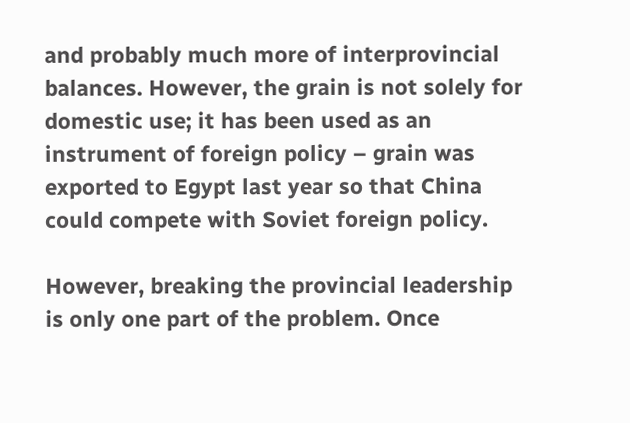and probably much more of interprovincial balances. However, the grain is not solely for domestic use; it has been used as an instrument of foreign policy – grain was exported to Egypt last year so that China could compete with Soviet foreign policy.

However, breaking the provincial leadership is only one part of the problem. Once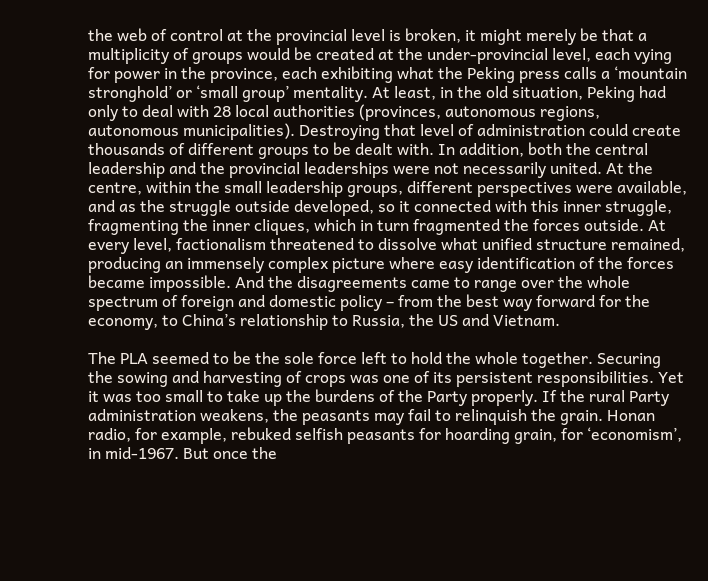the web of control at the provincial level is broken, it might merely be that a multiplicity of groups would be created at the under-provincial level, each vying for power in the province, each exhibiting what the Peking press calls a ‘mountain stronghold’ or ‘small group’ mentality. At least, in the old situation, Peking had only to deal with 28 local authorities (provinces, autonomous regions, autonomous municipalities). Destroying that level of administration could create thousands of different groups to be dealt with. In addition, both the central leadership and the provincial leaderships were not necessarily united. At the centre, within the small leadership groups, different perspectives were available, and as the struggle outside developed, so it connected with this inner struggle, fragmenting the inner cliques, which in turn fragmented the forces outside. At every level, factionalism threatened to dissolve what unified structure remained, producing an immensely complex picture where easy identification of the forces became impossible. And the disagreements came to range over the whole spectrum of foreign and domestic policy – from the best way forward for the economy, to China’s relationship to Russia, the US and Vietnam.

The PLA seemed to be the sole force left to hold the whole together. Securing the sowing and harvesting of crops was one of its persistent responsibilities. Yet it was too small to take up the burdens of the Party properly. If the rural Party administration weakens, the peasants may fail to relinquish the grain. Honan radio, for example, rebuked selfish peasants for hoarding grain, for ‘economism’, in mid-1967. But once the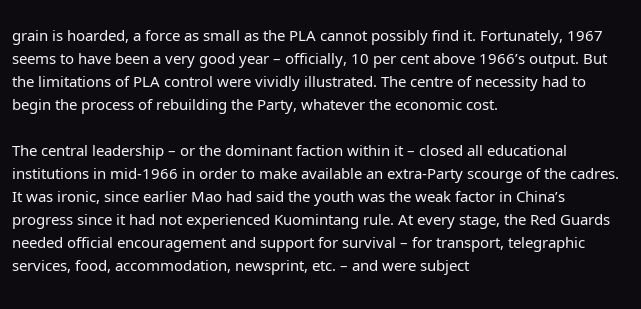grain is hoarded, a force as small as the PLA cannot possibly find it. Fortunately, 1967 seems to have been a very good year – officially, 10 per cent above 1966’s output. But the limitations of PLA control were vividly illustrated. The centre of necessity had to begin the process of rebuilding the Party, whatever the economic cost.

The central leadership – or the dominant faction within it – closed all educational institutions in mid-1966 in order to make available an extra-Party scourge of the cadres. It was ironic, since earlier Mao had said the youth was the weak factor in China’s progress since it had not experienced Kuomintang rule. At every stage, the Red Guards needed official encouragement and support for survival – for transport, telegraphic services, food, accommodation, newsprint, etc. – and were subject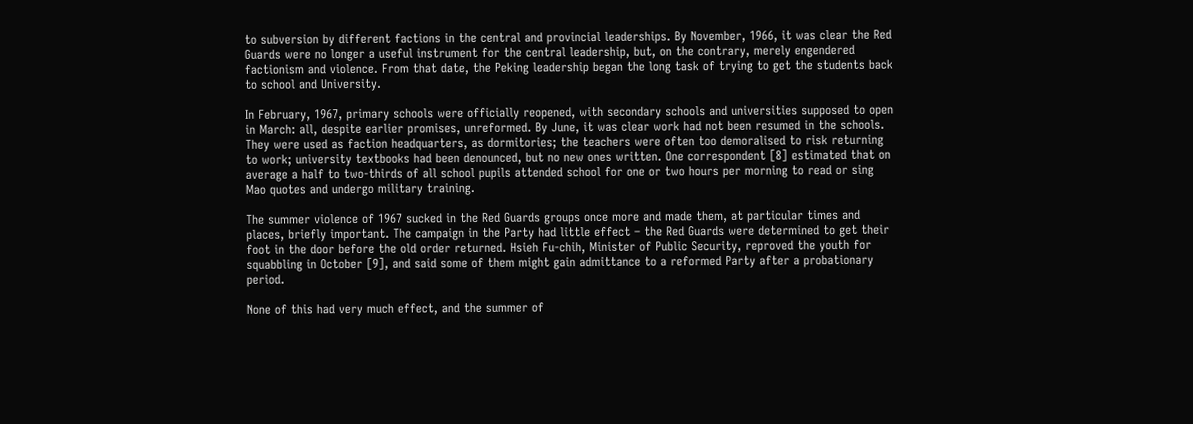to subversion by different factions in the central and provincial leaderships. By November, 1966, it was clear the Red Guards were no longer a useful instrument for the central leadership, but, on the contrary, merely engendered factionism and violence. From that date, the Peking leadership began the long task of trying to get the students back to school and University.

In February, 1967, primary schools were officially reopened, with secondary schools and universities supposed to open in March: all, despite earlier promises, unreformed. By June, it was clear work had not been resumed in the schools. They were used as faction headquarters, as dormitories; the teachers were often too demoralised to risk returning to work; university textbooks had been denounced, but no new ones written. One correspondent [8] estimated that on average a half to two-thirds of all school pupils attended school for one or two hours per morning to read or sing Mao quotes and undergo military training.

The summer violence of 1967 sucked in the Red Guards groups once more and made them, at particular times and places, briefly important. The campaign in the Party had little effect – the Red Guards were determined to get their foot in the door before the old order returned. Hsieh Fu-chih, Minister of Public Security, reproved the youth for squabbling in October [9], and said some of them might gain admittance to a reformed Party after a probationary period.

None of this had very much effect, and the summer of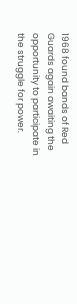1968 found bands of Red Guards again awaiting the opportunity to participate in the struggle for power.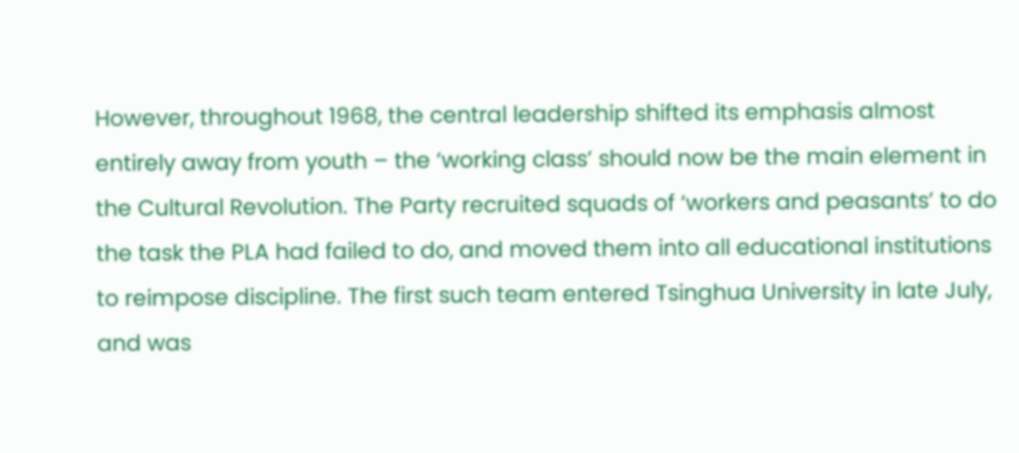However, throughout 1968, the central leadership shifted its emphasis almost entirely away from youth – the ‘working class’ should now be the main element in the Cultural Revolution. The Party recruited squads of ‘workers and peasants’ to do the task the PLA had failed to do, and moved them into all educational institutions to reimpose discipline. The first such team entered Tsinghua University in late July, and was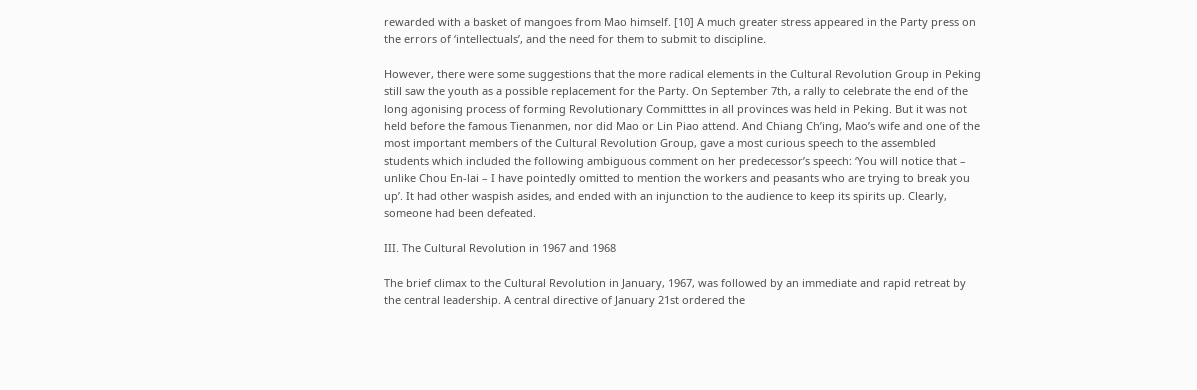rewarded with a basket of mangoes from Mao himself. [10] A much greater stress appeared in the Party press on the errors of ‘intellectuals’, and the need for them to submit to discipline.

However, there were some suggestions that the more radical elements in the Cultural Revolution Group in Peking still saw the youth as a possible replacement for the Party. On September 7th, a rally to celebrate the end of the long agonising process of forming Revolutionary Committtes in all provinces was held in Peking. But it was not held before the famous Tienanmen, nor did Mao or Lin Piao attend. And Chiang Ch’ing, Mao’s wife and one of the most important members of the Cultural Revolution Group, gave a most curious speech to the assembled students which included the following ambiguous comment on her predecessor’s speech: ‘You will notice that – unlike Chou En-lai – I have pointedly omitted to mention the workers and peasants who are trying to break you up’. It had other waspish asides, and ended with an injunction to the audience to keep its spirits up. Clearly, someone had been defeated.

III. The Cultural Revolution in 1967 and 1968

The brief climax to the Cultural Revolution in January, 1967, was followed by an immediate and rapid retreat by the central leadership. A central directive of January 21st ordered the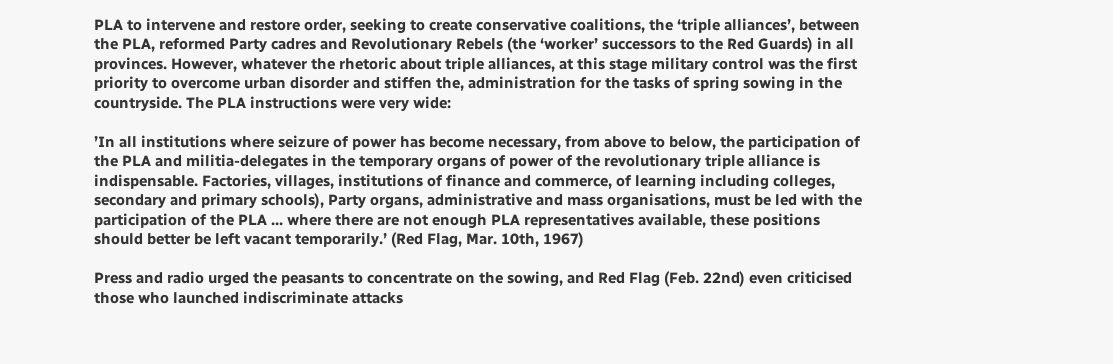PLA to intervene and restore order, seeking to create conservative coalitions, the ‘triple alliances’, between the PLA, reformed Party cadres and Revolutionary Rebels (the ‘worker’ successors to the Red Guards) in all provinces. However, whatever the rhetoric about triple alliances, at this stage military control was the first priority to overcome urban disorder and stiffen the, administration for the tasks of spring sowing in the countryside. The PLA instructions were very wide:

’In all institutions where seizure of power has become necessary, from above to below, the participation of the PLA and militia-delegates in the temporary organs of power of the revolutionary triple alliance is indispensable. Factories, villages, institutions of finance and commerce, of learning including colleges, secondary and primary schools), Party organs, administrative and mass organisations, must be led with the participation of the PLA ... where there are not enough PLA representatives available, these positions should better be left vacant temporarily.’ (Red Flag, Mar. 10th, 1967)

Press and radio urged the peasants to concentrate on the sowing, and Red Flag (Feb. 22nd) even criticised those who launched indiscriminate attacks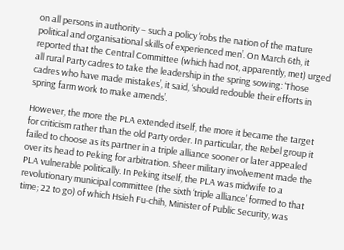on all persons in authority – such a policy ‘robs the nation of the mature political and organisational skills of experienced men’. On March 6th, it reported that the Central Committee (which had not, apparently, met) urged all rural Party cadres to take the leadership in the spring sowing: ‘Those cadres who have made mistakes’, it said, ‘should redouble their efforts in spring farm work to make amends’.

However, the more the PLA extended itself, the more it became the target for criticism rather than the old Party order. In particular, the Rebel group it failed to choose as its partner in a triple alliance sooner or later appealed over its head to Peking for arbitration. Sheer military involvement made the PLA vulnerable politically. In Peking itself, the PLA was midwife to a revolutionary municipal committee (the sixth ‘triple alliance’ formed to that time; 22 to go) of which Hsieh Fu-chih, Minister of Public Security, was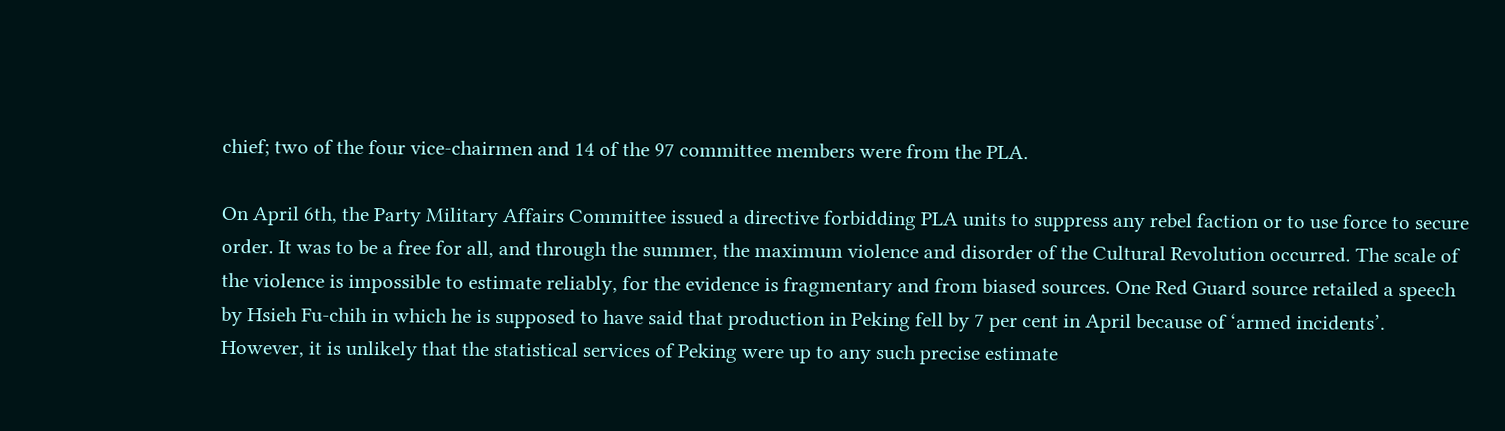chief; two of the four vice-chairmen and 14 of the 97 committee members were from the PLA.

On April 6th, the Party Military Affairs Committee issued a directive forbidding PLA units to suppress any rebel faction or to use force to secure order. It was to be a free for all, and through the summer, the maximum violence and disorder of the Cultural Revolution occurred. The scale of the violence is impossible to estimate reliably, for the evidence is fragmentary and from biased sources. One Red Guard source retailed a speech by Hsieh Fu-chih in which he is supposed to have said that production in Peking fell by 7 per cent in April because of ‘armed incidents’. However, it is unlikely that the statistical services of Peking were up to any such precise estimate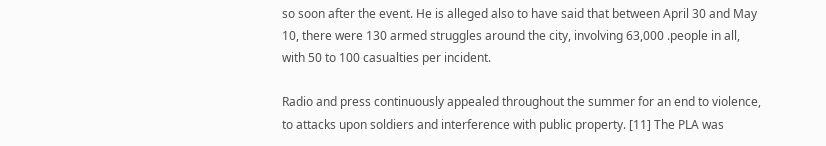so soon after the event. He is alleged also to have said that between April 30 and May 10, there were 130 armed struggles around the city, involving 63,000 .people in all, with 50 to 100 casualties per incident.

Radio and press continuously appealed throughout the summer for an end to violence, to attacks upon soldiers and interference with public property. [11] The PLA was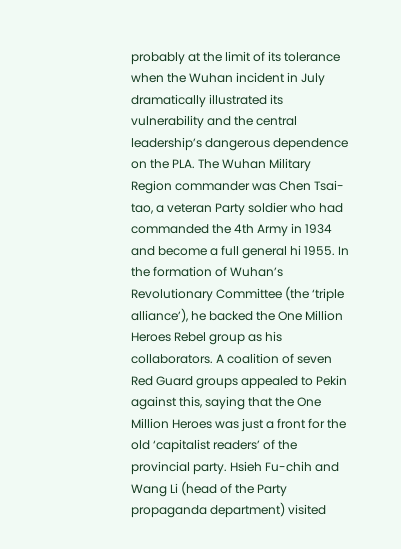probably at the limit of its tolerance when the Wuhan incident in July dramatically illustrated its vulnerability and the central leadership’s dangerous dependence on the PLA. The Wuhan Military Region commander was Chen Tsai-tao, a veteran Party soldier who had commanded the 4th Army in 1934 and become a full general hi 1955. In the formation of Wuhan’s Revolutionary Committee (the ‘triple alliance’), he backed the One Million Heroes Rebel group as his collaborators. A coalition of seven Red Guard groups appealed to Pekin against this, saying that the One Million Heroes was just a front for the old ‘capitalist readers’ of the provincial party. Hsieh Fu-chih and Wang Li (head of the Party propaganda department) visited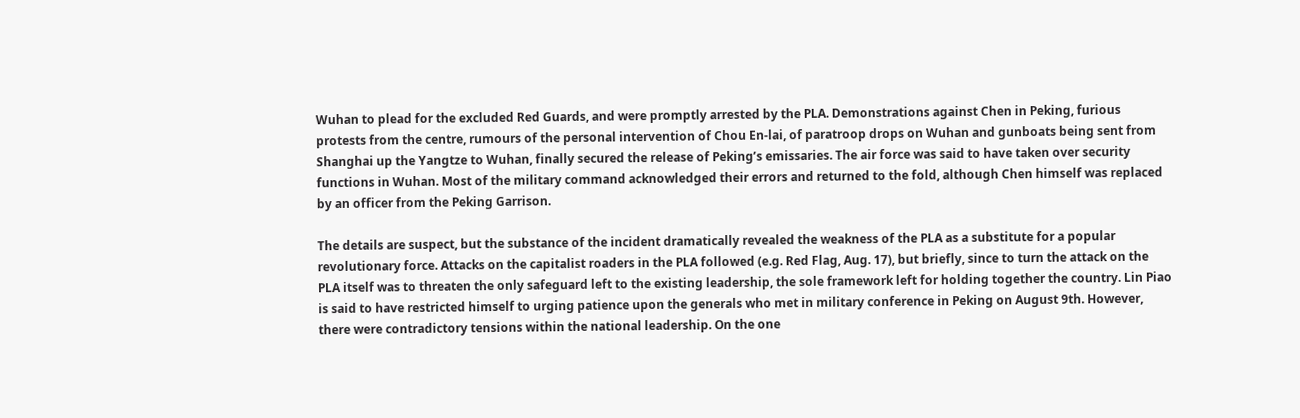Wuhan to plead for the excluded Red Guards, and were promptly arrested by the PLA. Demonstrations against Chen in Peking, furious protests from the centre, rumours of the personal intervention of Chou En-lai, of paratroop drops on Wuhan and gunboats being sent from Shanghai up the Yangtze to Wuhan, finally secured the release of Peking’s emissaries. The air force was said to have taken over security functions in Wuhan. Most of the military command acknowledged their errors and returned to the fold, although Chen himself was replaced by an officer from the Peking Garrison.

The details are suspect, but the substance of the incident dramatically revealed the weakness of the PLA as a substitute for a popular revolutionary force. Attacks on the capitalist roaders in the PLA followed (e.g. Red Flag, Aug. 17), but briefly, since to turn the attack on the PLA itself was to threaten the only safeguard left to the existing leadership, the sole framework left for holding together the country. Lin Piao is said to have restricted himself to urging patience upon the generals who met in military conference in Peking on August 9th. However, there were contradictory tensions within the national leadership. On the one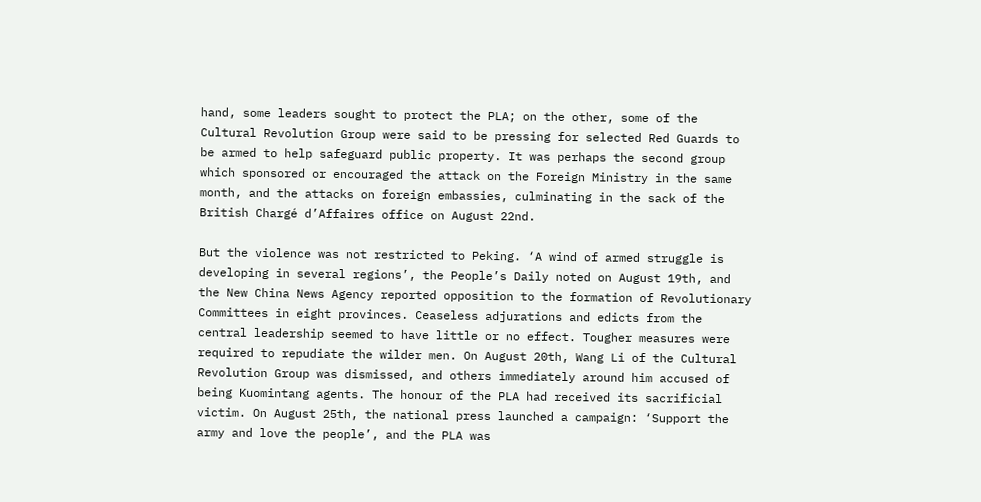hand, some leaders sought to protect the PLA; on the other, some of the Cultural Revolution Group were said to be pressing for selected Red Guards to be armed to help safeguard public property. It was perhaps the second group which sponsored or encouraged the attack on the Foreign Ministry in the same month, and the attacks on foreign embassies, culminating in the sack of the British Chargé d’Affaires office on August 22nd.

But the violence was not restricted to Peking. ‘A wind of armed struggle is developing in several regions’, the People’s Daily noted on August 19th, and the New China News Agency reported opposition to the formation of Revolutionary Committees in eight provinces. Ceaseless adjurations and edicts from the central leadership seemed to have little or no effect. Tougher measures were required to repudiate the wilder men. On August 20th, Wang Li of the Cultural Revolution Group was dismissed, and others immediately around him accused of being Kuomintang agents. The honour of the PLA had received its sacrificial victim. On August 25th, the national press launched a campaign: ‘Support the army and love the people’, and the PLA was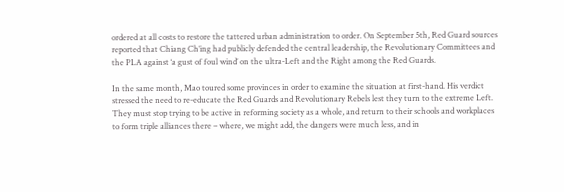ordered at all costs to restore the tattered urban administration to order. On September 5th, Red Guard sources reported that Chiang Ch’ing had publicly defended the central leadership, the Revolutionary Committees and the PLA against ‘a gust of foul wind’ on the ultra-Left and the Right among the Red Guards.

In the same month, Mao toured some provinces in order to examine the situation at first-hand. His verdict stressed the need to re-educate the Red Guards and Revolutionary Rebels lest they turn to the extreme Left. They must stop trying to be active in reforming society as a whole, and return to their schools and workplaces to form triple alliances there – where, we might add, the dangers were much less, and in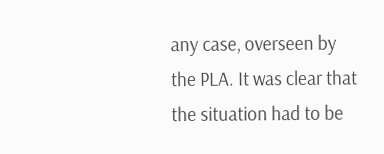any case, overseen by the PLA. It was clear that the situation had to be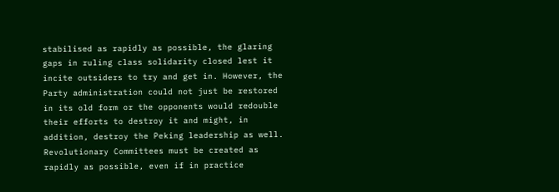stabilised as rapidly as possible, the glaring gaps in ruling class solidarity closed lest it incite outsiders to try and get in. However, the Party administration could not just be restored in its old form or the opponents would redouble their efforts to destroy it and might, in addition, destroy the Peking leadership as well. Revolutionary Committees must be created as rapidly as possible, even if in practice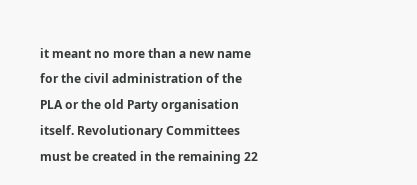it meant no more than a new name for the civil administration of the PLA or the old Party organisation itself. Revolutionary Committees must be created in the remaining 22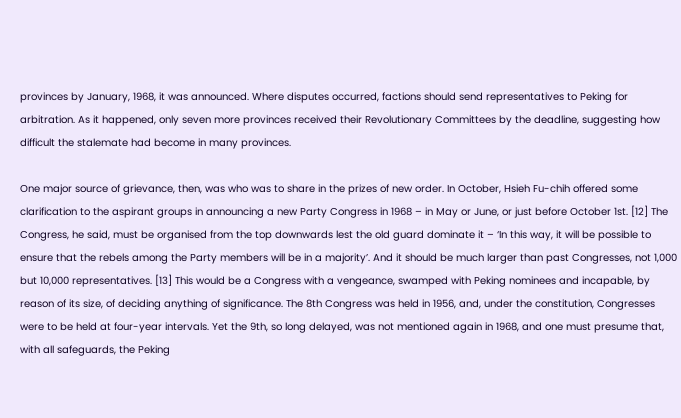provinces by January, 1968, it was announced. Where disputes occurred, factions should send representatives to Peking for arbitration. As it happened, only seven more provinces received their Revolutionary Committees by the deadline, suggesting how difficult the stalemate had become in many provinces.

One major source of grievance, then, was who was to share in the prizes of new order. In October, Hsieh Fu-chih offered some clarification to the aspirant groups in announcing a new Party Congress in 1968 – in May or June, or just before October 1st. [12] The Congress, he said, must be organised from the top downwards lest the old guard dominate it – ‘In this way, it will be possible to ensure that the rebels among the Party members will be in a majority’. And it should be much larger than past Congresses, not 1,000 but 10,000 representatives. [13] This would be a Congress with a vengeance, swamped with Peking nominees and incapable, by reason of its size, of deciding anything of significance. The 8th Congress was held in 1956, and, under the constitution, Congresses were to be held at four-year intervals. Yet the 9th, so long delayed, was not mentioned again in 1968, and one must presume that, with all safeguards, the Peking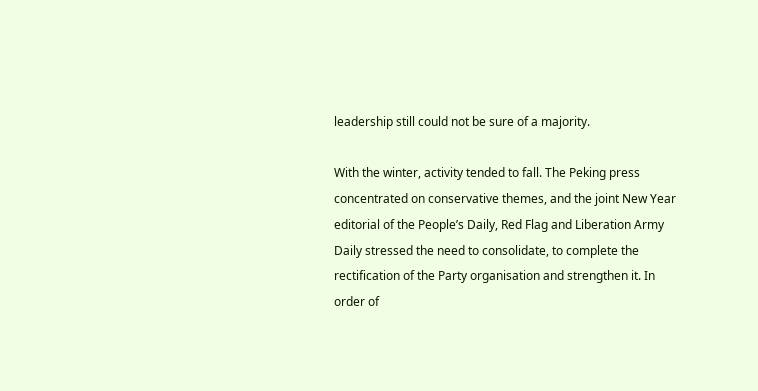leadership still could not be sure of a majority.

With the winter, activity tended to fall. The Peking press concentrated on conservative themes, and the joint New Year editorial of the People’s Daily, Red Flag and Liberation Army Daily stressed the need to consolidate, to complete the rectification of the Party organisation and strengthen it. In order of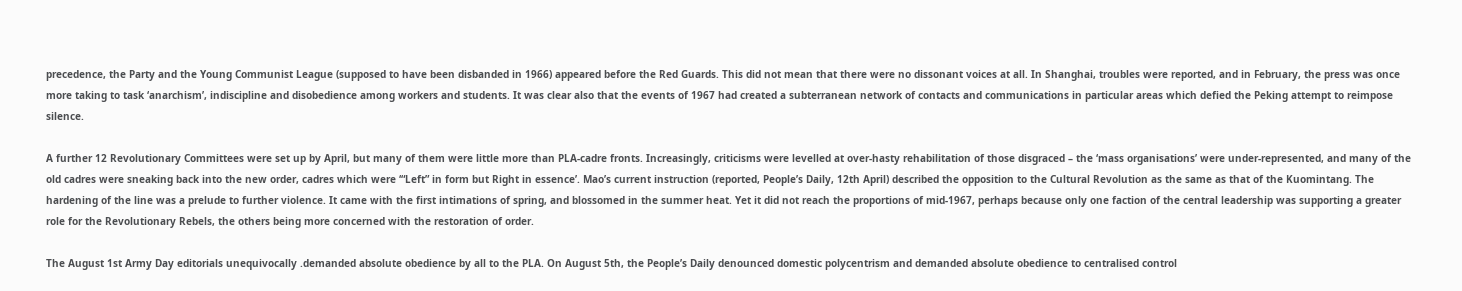precedence, the Party and the Young Communist League (supposed to have been disbanded in 1966) appeared before the Red Guards. This did not mean that there were no dissonant voices at all. In Shanghai, troubles were reported, and in February, the press was once more taking to task ‘anarchism’, indiscipline and disobedience among workers and students. It was clear also that the events of 1967 had created a subterranean network of contacts and communications in particular areas which defied the Peking attempt to reimpose silence.

A further 12 Revolutionary Committees were set up by April, but many of them were little more than PLA-cadre fronts. Increasingly, criticisms were levelled at over-hasty rehabilitation of those disgraced – the ‘mass organisations’ were under-represented, and many of the old cadres were sneaking back into the new order, cadres which were ‘“Left” in form but Right in essence’. Mao’s current instruction (reported, People’s Daily, 12th April) described the opposition to the Cultural Revolution as the same as that of the Kuomintang. The hardening of the line was a prelude to further violence. It came with the first intimations of spring, and blossomed in the summer heat. Yet it did not reach the proportions of mid-1967, perhaps because only one faction of the central leadership was supporting a greater role for the Revolutionary Rebels, the others being more concerned with the restoration of order.

The August 1st Army Day editorials unequivocally .demanded absolute obedience by all to the PLA. On August 5th, the People’s Daily denounced domestic polycentrism and demanded absolute obedience to centralised control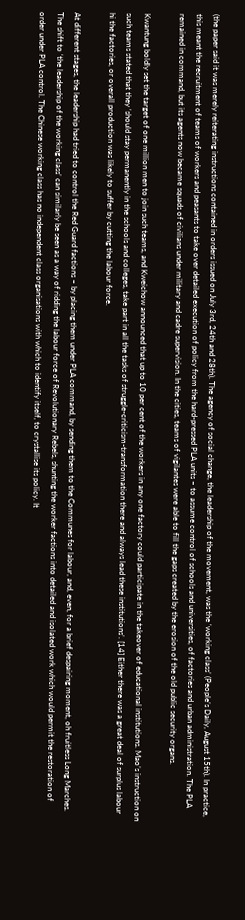(the paper said it was merely reiterating instructions contained in orders issued on July 3rd, 24th and 28th). The agency of social change, the leadership of the movement, was the ‘working class’ (People’s Daily, August 15th). In practice, this meant the recruitment of teams of workers and peasants to take over detailed execution of policy from the hard-pressed PLA units – to assume control of schools and universities, of factories and urban administration. The PLA remained in command, but its agents now became squads of civilians under military and cadre supervision. In the cities, teams of vigilantes were able to fill the gaps created by the erosion of the old public security organs.

Kwantung boldly set the target of one million men to join such teams, and Kweichow announced that up to 10 per cent of the workers in any one factory could participate in the takeover of educational institutions. Mao’s instruction on such teams stated that they ‘should stay permanently in the schools and colleges, take part in all the tasks of struggle-criticism-transformation there and always lead these institutions’. [14] Either there was a great deal of surplus labour hi the factories, or overall production was likely to suffer by cutting the labour force.

At different stages, the leadership had tried to control the Red Guard factions – by placing them under PLA command, by sending them to the Communes for labour, and, even, for a brief despairing moment, oh fruitless Long Marches. The shift to ‘the leadership of the working class’ can similarly be seen as a way of ridding the labour force of Revolutionary Rebels, shunting the worker factions into detailed and isolated work which would permit the restoration of order under PLA control. The Chinese working class has no independent class organisations with which to identify itself, to crystallise its policy. It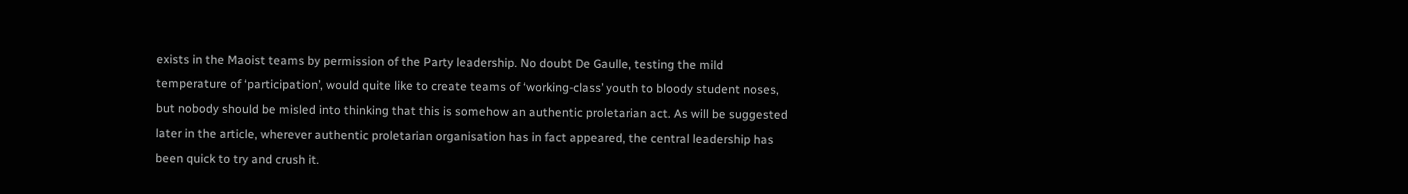exists in the Maoist teams by permission of the Party leadership. No doubt De Gaulle, testing the mild temperature of ‘participation’, would quite like to create teams of ‘working-class’ youth to bloody student noses, but nobody should be misled into thinking that this is somehow an authentic proletarian act. As will be suggested later in the article, wherever authentic proletarian organisation has in fact appeared, the central leadership has been quick to try and crush it.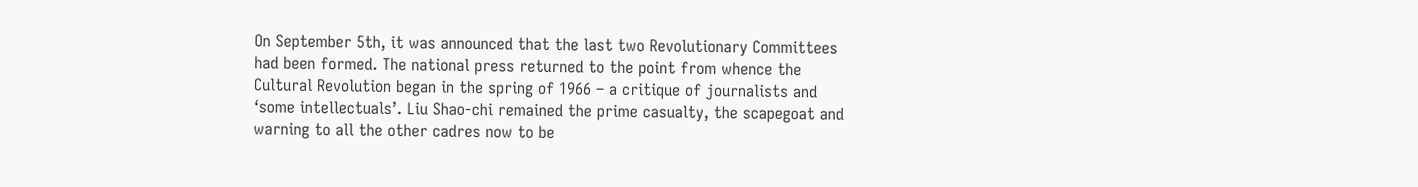On September 5th, it was announced that the last two Revolutionary Committees had been formed. The national press returned to the point from whence the Cultural Revolution began in the spring of 1966 – a critique of journalists and ‘some intellectuals’. Liu Shao-chi remained the prime casualty, the scapegoat and warning to all the other cadres now to be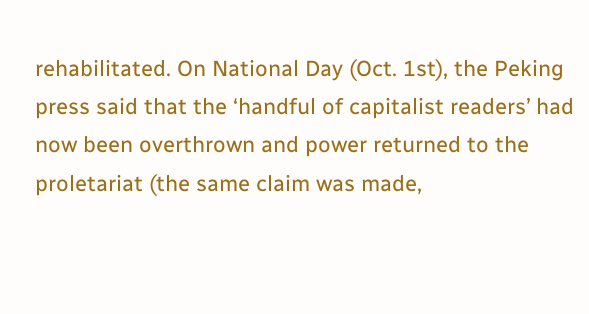rehabilitated. On National Day (Oct. 1st), the Peking press said that the ‘handful of capitalist readers’ had now been overthrown and power returned to the proletariat (the same claim was made,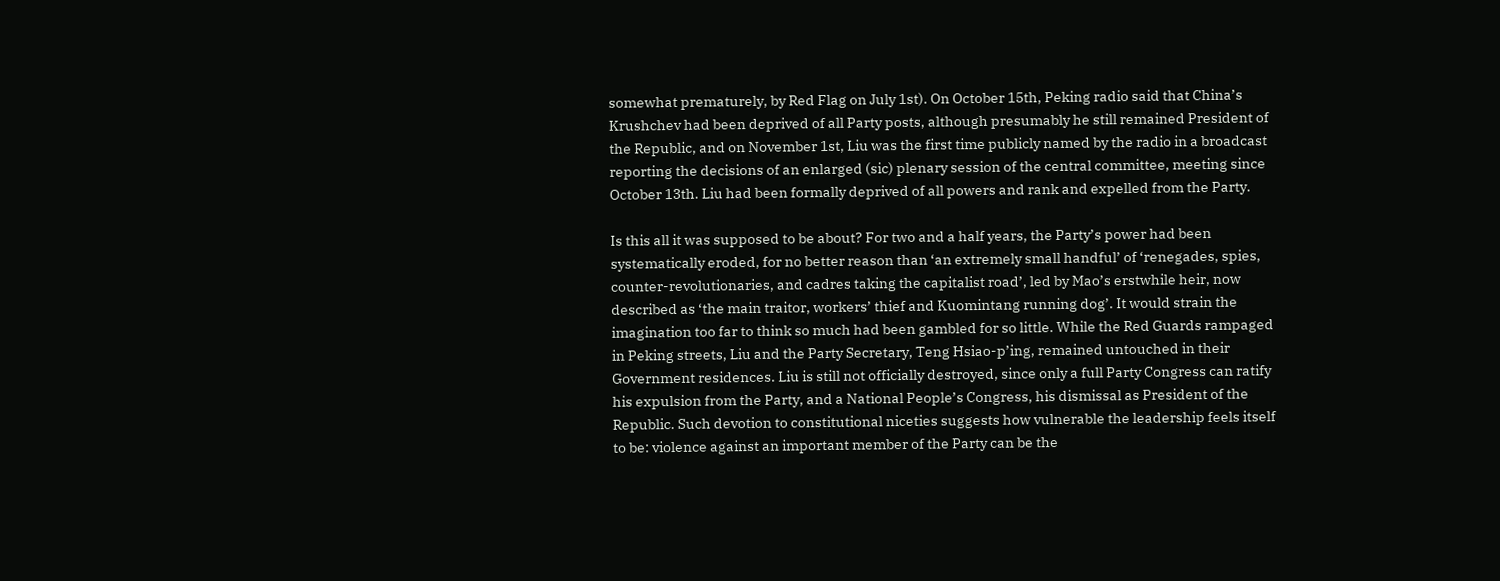somewhat prematurely, by Red Flag on July 1st). On October 15th, Peking radio said that China’s Krushchev had been deprived of all Party posts, although presumably he still remained President of the Republic, and on November 1st, Liu was the first time publicly named by the radio in a broadcast reporting the decisions of an enlarged (sic) plenary session of the central committee, meeting since October 13th. Liu had been formally deprived of all powers and rank and expelled from the Party.

Is this all it was supposed to be about? For two and a half years, the Party’s power had been systematically eroded, for no better reason than ‘an extremely small handful’ of ‘renegades, spies, counter-revolutionaries, and cadres taking the capitalist road’, led by Mao’s erstwhile heir, now described as ‘the main traitor, workers’ thief and Kuomintang running dog’. It would strain the imagination too far to think so much had been gambled for so little. While the Red Guards rampaged in Peking streets, Liu and the Party Secretary, Teng Hsiao-p’ing, remained untouched in their Government residences. Liu is still not officially destroyed, since only a full Party Congress can ratify his expulsion from the Party, and a National People’s Congress, his dismissal as President of the Republic. Such devotion to constitutional niceties suggests how vulnerable the leadership feels itself to be: violence against an important member of the Party can be the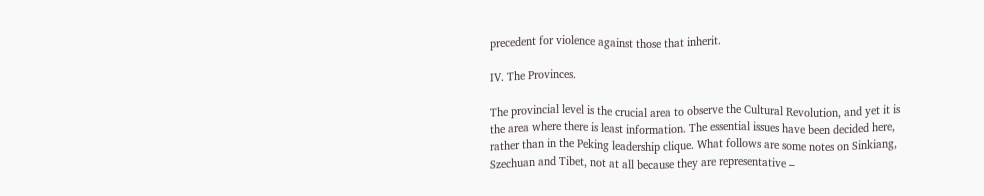precedent for violence against those that inherit.

IV. The Provinces.

The provincial level is the crucial area to observe the Cultural Revolution, and yet it is the area where there is least information. The essential issues have been decided here, rather than in the Peking leadership clique. What follows are some notes on Sinkiang, Szechuan and Tibet, not at all because they are representative –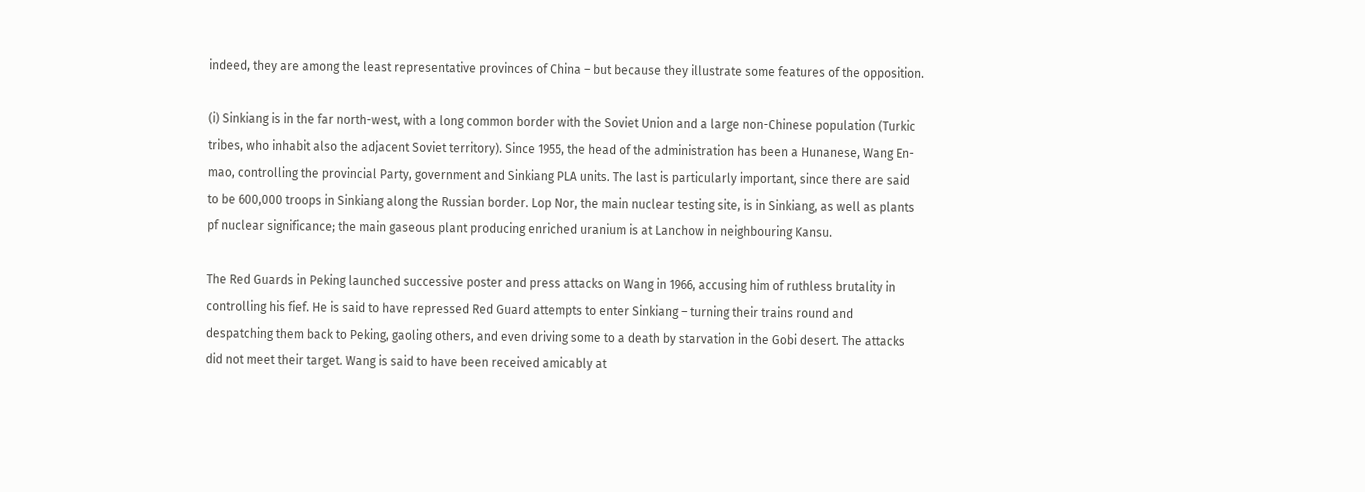indeed, they are among the least representative provinces of China – but because they illustrate some features of the opposition.

(i) Sinkiang is in the far north-west, with a long common border with the Soviet Union and a large non-Chinese population (Turkic tribes, who inhabit also the adjacent Soviet territory). Since 1955, the head of the administration has been a Hunanese, Wang En-mao, controlling the provincial Party, government and Sinkiang PLA units. The last is particularly important, since there are said to be 600,000 troops in Sinkiang along the Russian border. Lop Nor, the main nuclear testing site, is in Sinkiang, as well as plants pf nuclear significance; the main gaseous plant producing enriched uranium is at Lanchow in neighbouring Kansu.

The Red Guards in Peking launched successive poster and press attacks on Wang in 1966, accusing him of ruthless brutality in controlling his fief. He is said to have repressed Red Guard attempts to enter Sinkiang – turning their trains round and despatching them back to Peking, gaoling others, and even driving some to a death by starvation in the Gobi desert. The attacks did not meet their target. Wang is said to have been received amicably at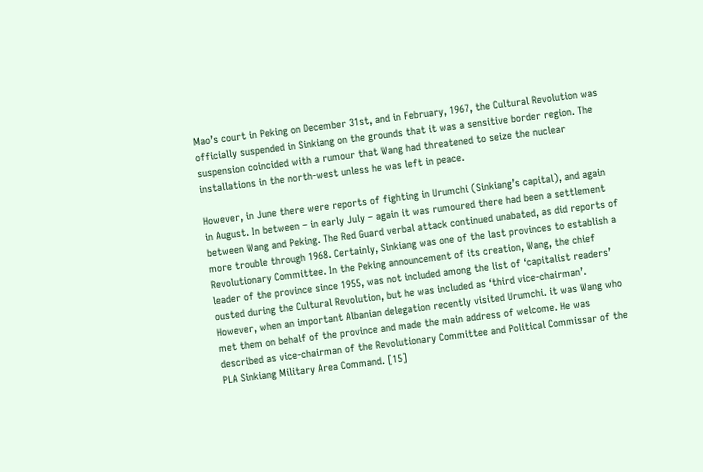Mao’s court in Peking on December 31st, and in February, 1967, the Cultural Revolution was officially suspended in Sinkiang on the grounds that it was a sensitive border region. The suspension coincided with a rumour that Wang had threatened to seize the nuclear installations in the north-west unless he was left in peace.

However, in June there were reports of fighting in Urumchi (Sinkiang’s capital), and again in August. In between – in early July – again it was rumoured there had been a settlement between Wang and Peking. The Red Guard verbal attack continued unabated, as did reports of more trouble through 1968. Certainly, Sinkiang was one of the last provinces to establish a Revolutionary Committee. In the Peking announcement of its creation, Wang, the chief leader of the province since 1955, was not included among the list of ‘capitalist readers’ ousted during the Cultural Revolution, but he was included as ‘third vice-chairman’. However, when an important Albanian delegation recently visited Urumchi. it was Wang who met them on behalf of the province and made the main address of welcome. He was described as vice-chairman of the Revolutionary Committee and Political Commissar of the PLA Sinkiang Military Area Command. [15]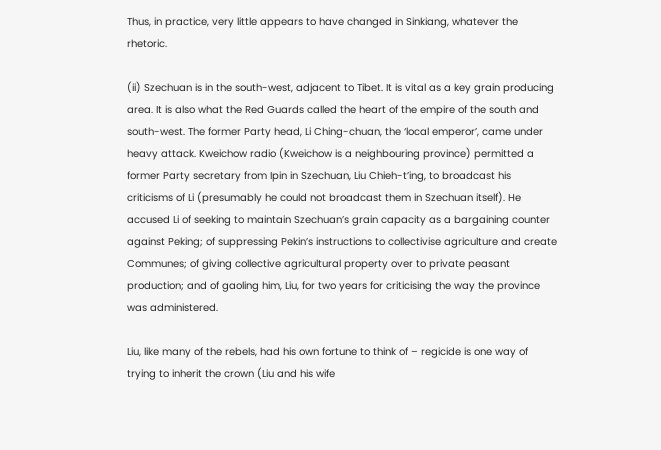Thus, in practice, very little appears to have changed in Sinkiang, whatever the rhetoric.

(ii) Szechuan is in the south-west, adjacent to Tibet. It is vital as a key grain producing area. It is also what the Red Guards called the heart of the empire of the south and south-west. The former Party head, Li Ching-chuan, the ‘local emperor’, came under heavy attack. Kweichow radio (Kweichow is a neighbouring province) permitted a former Party secretary from Ipin in Szechuan, Liu Chieh-t’ing, to broadcast his criticisms of Li (presumably he could not broadcast them in Szechuan itself). He accused Li of seeking to maintain Szechuan’s grain capacity as a bargaining counter against Peking; of suppressing Pekin’s instructions to collectivise agriculture and create Communes; of giving collective agricultural property over to private peasant production; and of gaoling him, Liu, for two years for criticising the way the province was administered.

Liu, like many of the rebels, had his own fortune to think of – regicide is one way of trying to inherit the crown (Liu and his wife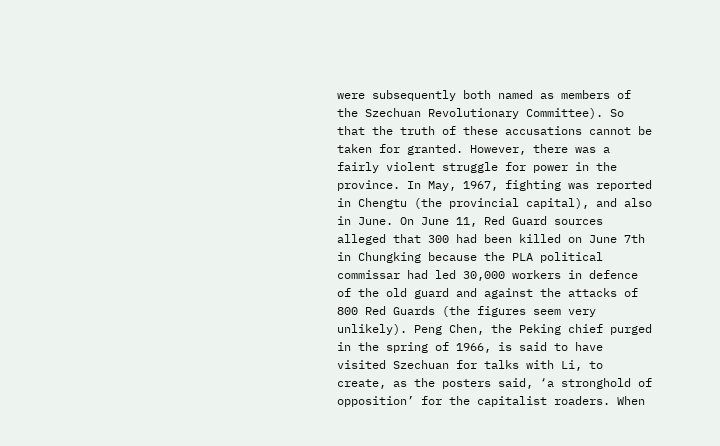were subsequently both named as members of the Szechuan Revolutionary Committee). So that the truth of these accusations cannot be taken for granted. However, there was a fairly violent struggle for power in the province. In May, 1967, fighting was reported in Chengtu (the provincial capital), and also in June. On June 11, Red Guard sources alleged that 300 had been killed on June 7th in Chungking because the PLA political commissar had led 30,000 workers in defence of the old guard and against the attacks of 800 Red Guards (the figures seem very unlikely). Peng Chen, the Peking chief purged in the spring of 1966, is said to have visited Szechuan for talks with Li, to create, as the posters said, ‘a stronghold of opposition’ for the capitalist roaders. When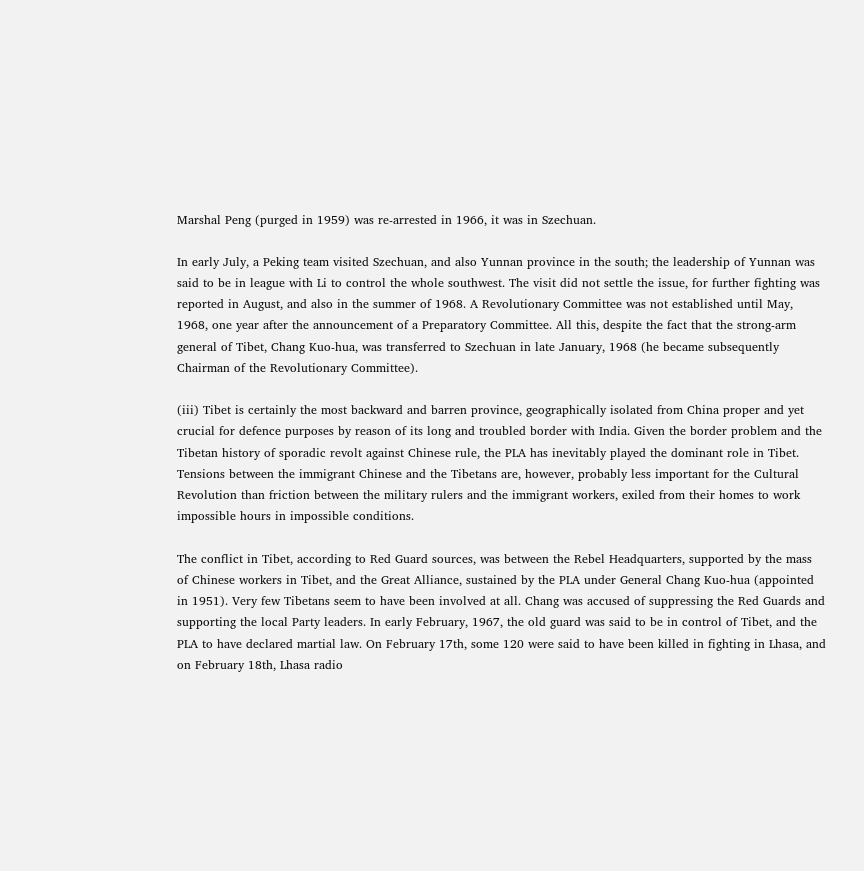Marshal Peng (purged in 1959) was re-arrested in 1966, it was in Szechuan.

In early July, a Peking team visited Szechuan, and also Yunnan province in the south; the leadership of Yunnan was said to be in league with Li to control the whole southwest. The visit did not settle the issue, for further fighting was reported in August, and also in the summer of 1968. A Revolutionary Committee was not established until May, 1968, one year after the announcement of a Preparatory Committee. All this, despite the fact that the strong-arm general of Tibet, Chang Kuo-hua, was transferred to Szechuan in late January, 1968 (he became subsequently Chairman of the Revolutionary Committee).

(iii) Tibet is certainly the most backward and barren province, geographically isolated from China proper and yet crucial for defence purposes by reason of its long and troubled border with India. Given the border problem and the Tibetan history of sporadic revolt against Chinese rule, the PLA has inevitably played the dominant role in Tibet. Tensions between the immigrant Chinese and the Tibetans are, however, probably less important for the Cultural Revolution than friction between the military rulers and the immigrant workers, exiled from their homes to work impossible hours in impossible conditions.

The conflict in Tibet, according to Red Guard sources, was between the Rebel Headquarters, supported by the mass of Chinese workers in Tibet, and the Great Alliance, sustained by the PLA under General Chang Kuo-hua (appointed in 1951). Very few Tibetans seem to have been involved at all. Chang was accused of suppressing the Red Guards and supporting the local Party leaders. In early February, 1967, the old guard was said to be in control of Tibet, and the PLA to have declared martial law. On February 17th, some 120 were said to have been killed in fighting in Lhasa, and on February 18th, Lhasa radio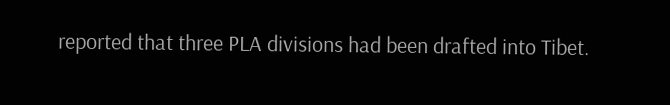reported that three PLA divisions had been drafted into Tibet.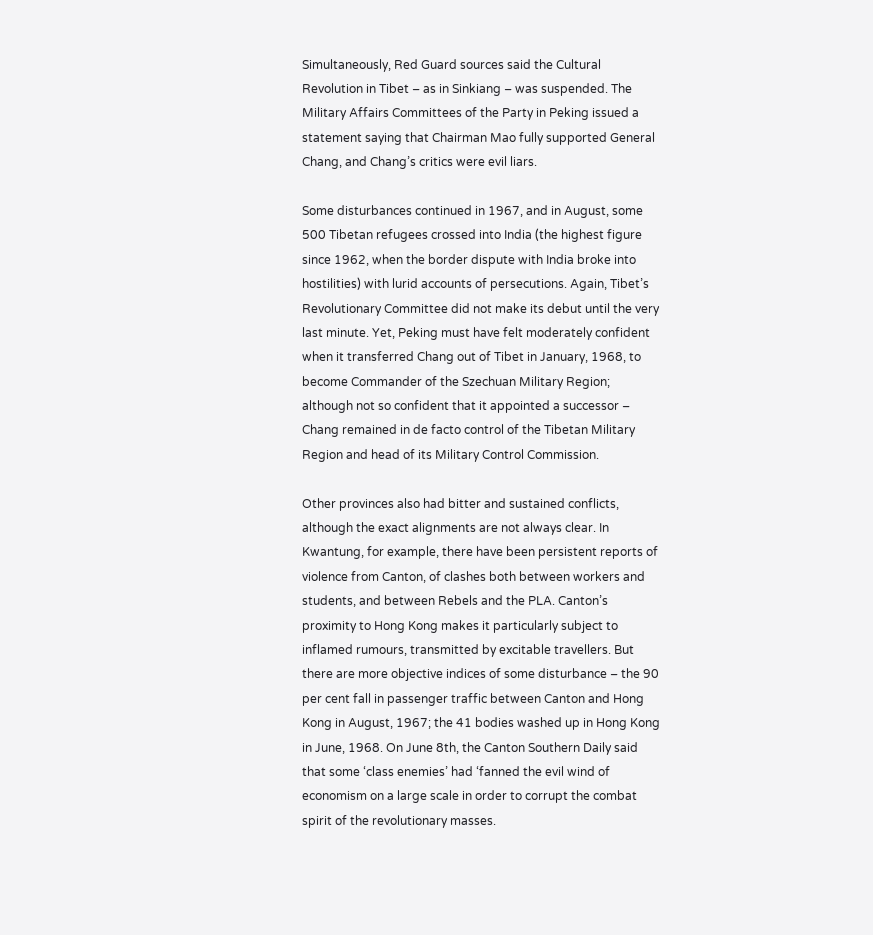Simultaneously, Red Guard sources said the Cultural Revolution in Tibet – as in Sinkiang – was suspended. The Military Affairs Committees of the Party in Peking issued a statement saying that Chairman Mao fully supported General Chang, and Chang’s critics were evil liars.

Some disturbances continued in 1967, and in August, some 500 Tibetan refugees crossed into India (the highest figure since 1962, when the border dispute with India broke into hostilities) with lurid accounts of persecutions. Again, Tibet’s Revolutionary Committee did not make its debut until the very last minute. Yet, Peking must have felt moderately confident when it transferred Chang out of Tibet in January, 1968, to become Commander of the Szechuan Military Region; although not so confident that it appointed a successor – Chang remained in de facto control of the Tibetan Military Region and head of its Military Control Commission.

Other provinces also had bitter and sustained conflicts, although the exact alignments are not always clear. In Kwantung, for example, there have been persistent reports of violence from Canton, of clashes both between workers and students, and between Rebels and the PLA. Canton’s proximity to Hong Kong makes it particularly subject to inflamed rumours, transmitted by excitable travellers. But there are more objective indices of some disturbance – the 90 per cent fall in passenger traffic between Canton and Hong Kong in August, 1967; the 41 bodies washed up in Hong Kong in June, 1968. On June 8th, the Canton Southern Daily said that some ‘class enemies’ had ‘fanned the evil wind of economism on a large scale in order to corrupt the combat spirit of the revolutionary masses.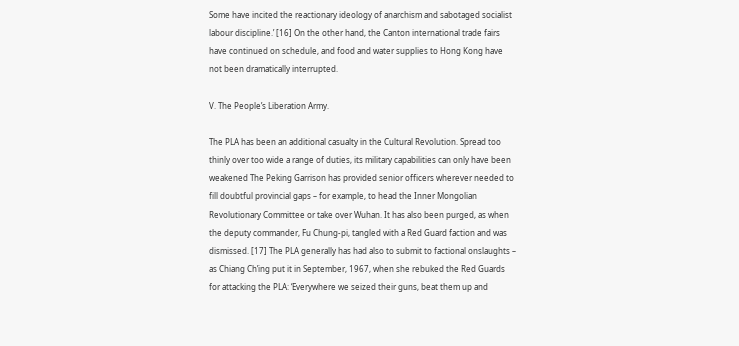Some have incited the reactionary ideology of anarchism and sabotaged socialist labour discipline.’ [16] On the other hand, the Canton international trade fairs have continued on schedule, and food and water supplies to Hong Kong have not been dramatically interrupted.

V. The People’s Liberation Army.

The PLA has been an additional casualty in the Cultural Revolution. Spread too thinly over too wide a range of duties, its military capabilities can only have been weakened The Peking Garrison has provided senior officers wherever needed to fill doubtful provincial gaps – for example, to head the Inner Mongolian Revolutionary Committee or take over Wuhan. It has also been purged, as when the deputy commander, Fu Chung-pi, tangled with a Red Guard faction and was dismissed. [17] The PLA generally has had also to submit to factional onslaughts – as Chiang Ch’ing put it in September, 1967, when she rebuked the Red Guards for attacking the PLA: ‘Everywhere we seized their guns, beat them up and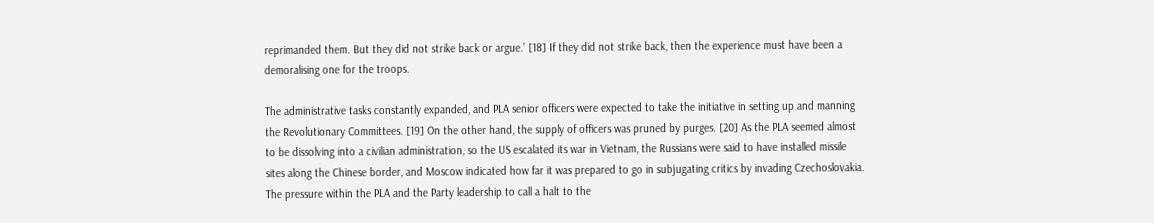reprimanded them. But they did not strike back or argue.’ [18] If they did not strike back, then the experience must have been a demoralising one for the troops.

The administrative tasks constantly expanded, and PLA senior officers were expected to take the initiative in setting up and manning the Revolutionary Committees. [19] On the other hand, the supply of officers was pruned by purges. [20] As the PLA seemed almost to be dissolving into a civilian administration, so the US escalated its war in Vietnam, the Russians were said to have installed missile sites along the Chinese border, and Moscow indicated how far it was prepared to go in subjugating critics by invading Czechoslovakia. The pressure within the PLA and the Party leadership to call a halt to the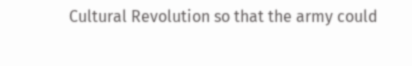Cultural Revolution so that the army could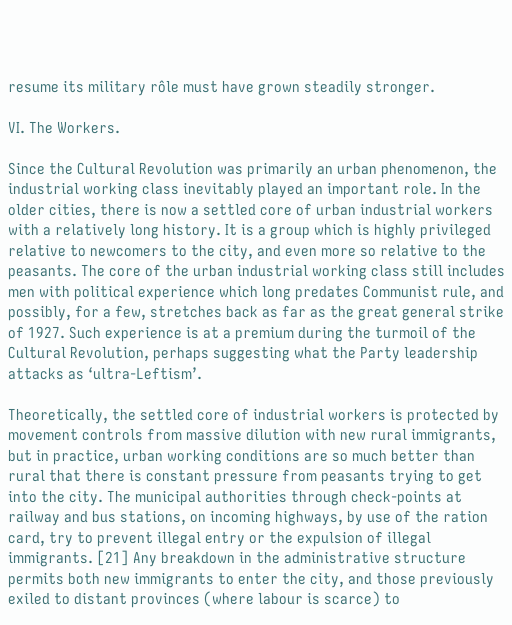resume its military rôle must have grown steadily stronger.

VI. The Workers.

Since the Cultural Revolution was primarily an urban phenomenon, the industrial working class inevitably played an important role. In the older cities, there is now a settled core of urban industrial workers with a relatively long history. It is a group which is highly privileged relative to newcomers to the city, and even more so relative to the peasants. The core of the urban industrial working class still includes men with political experience which long predates Communist rule, and possibly, for a few, stretches back as far as the great general strike of 1927. Such experience is at a premium during the turmoil of the Cultural Revolution, perhaps suggesting what the Party leadership attacks as ‘ultra-Leftism’.

Theoretically, the settled core of industrial workers is protected by movement controls from massive dilution with new rural immigrants, but in practice, urban working conditions are so much better than rural that there is constant pressure from peasants trying to get into the city. The municipal authorities through check-points at railway and bus stations, on incoming highways, by use of the ration card, try to prevent illegal entry or the expulsion of illegal immigrants. [21] Any breakdown in the administrative structure permits both new immigrants to enter the city, and those previously exiled to distant provinces (where labour is scarce) to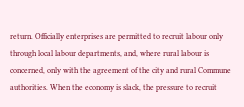return. Officially enterprises are permitted to recruit labour only through local labour departments, and, where rural labour is concerned, only with the agreement of the city and rural Commune authorities. When the economy is slack, the pressure to recruit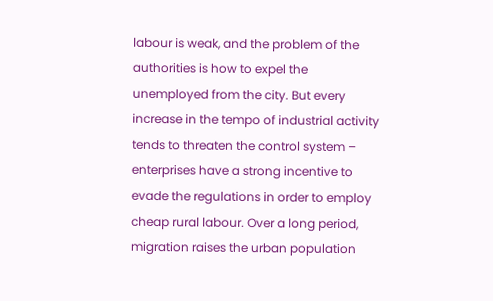labour is weak, and the problem of the authorities is how to expel the unemployed from the city. But every increase in the tempo of industrial activity tends to threaten the control system – enterprises have a strong incentive to evade the regulations in order to employ cheap rural labour. Over a long period, migration raises the urban population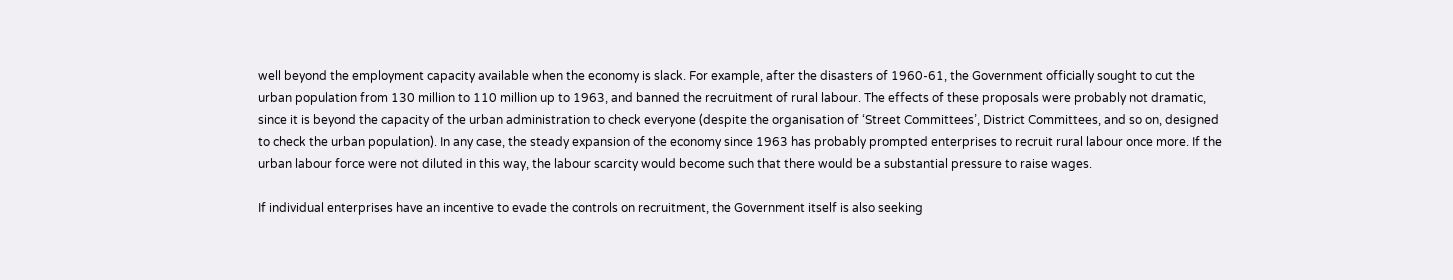well beyond the employment capacity available when the economy is slack. For example, after the disasters of 1960-61, the Government officially sought to cut the urban population from 130 million to 110 million up to 1963, and banned the recruitment of rural labour. The effects of these proposals were probably not dramatic, since it is beyond the capacity of the urban administration to check everyone (despite the organisation of ‘Street Committees’, District Committees, and so on, designed to check the urban population). In any case, the steady expansion of the economy since 1963 has probably prompted enterprises to recruit rural labour once more. If the urban labour force were not diluted in this way, the labour scarcity would become such that there would be a substantial pressure to raise wages.

If individual enterprises have an incentive to evade the controls on recruitment, the Government itself is also seeking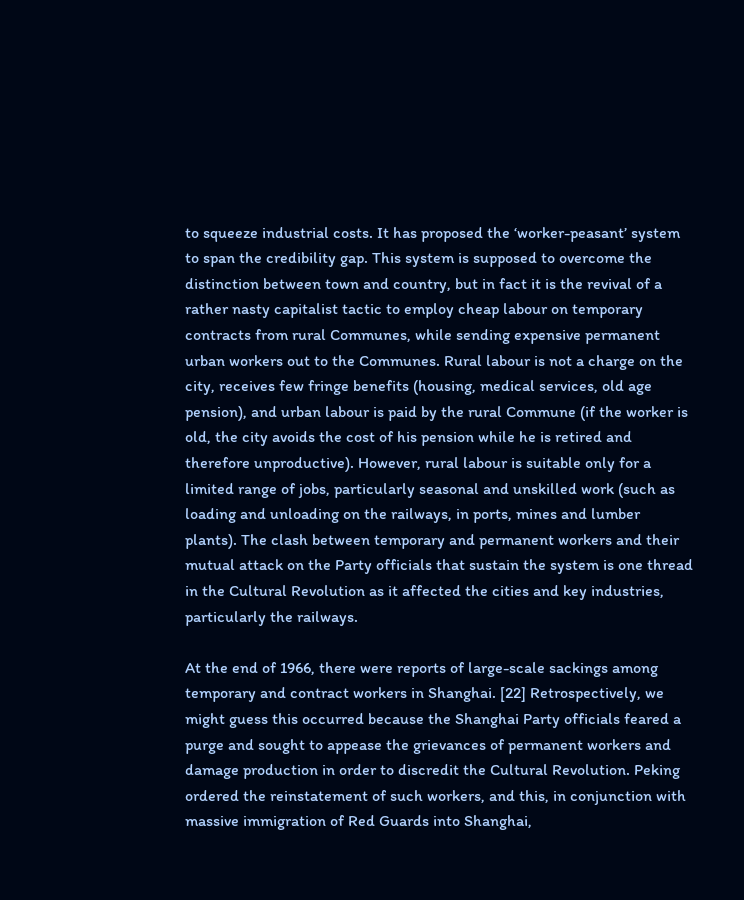to squeeze industrial costs. It has proposed the ‘worker-peasant’ system to span the credibility gap. This system is supposed to overcome the distinction between town and country, but in fact it is the revival of a rather nasty capitalist tactic to employ cheap labour on temporary contracts from rural Communes, while sending expensive permanent urban workers out to the Communes. Rural labour is not a charge on the city, receives few fringe benefits (housing, medical services, old age pension), and urban labour is paid by the rural Commune (if the worker is old, the city avoids the cost of his pension while he is retired and therefore unproductive). However, rural labour is suitable only for a limited range of jobs, particularly seasonal and unskilled work (such as loading and unloading on the railways, in ports, mines and lumber plants). The clash between temporary and permanent workers and their mutual attack on the Party officials that sustain the system is one thread in the Cultural Revolution as it affected the cities and key industries, particularly the railways.

At the end of 1966, there were reports of large-scale sackings among temporary and contract workers in Shanghai. [22] Retrospectively, we might guess this occurred because the Shanghai Party officials feared a purge and sought to appease the grievances of permanent workers and damage production in order to discredit the Cultural Revolution. Peking ordered the reinstatement of such workers, and this, in conjunction with massive immigration of Red Guards into Shanghai,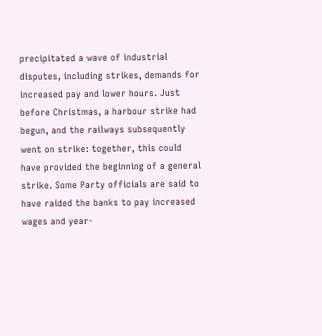precipitated a wave of industrial disputes, including strikes, demands for increased pay and lower hours. Just before Christmas, a harbour strike had begun, and the railways subsequently went on strike: together, this could have provided the beginning of a general strike. Some Party officials are said to have raided the banks to pay increased wages and year-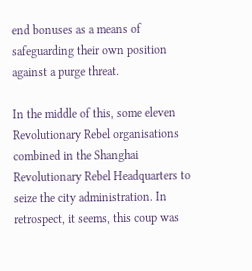end bonuses as a means of safeguarding their own position against a purge threat.

In the middle of this, some eleven Revolutionary Rebel organisations combined in the Shanghai Revolutionary Rebel Headquarters to seize the city administration. In retrospect, it seems, this coup was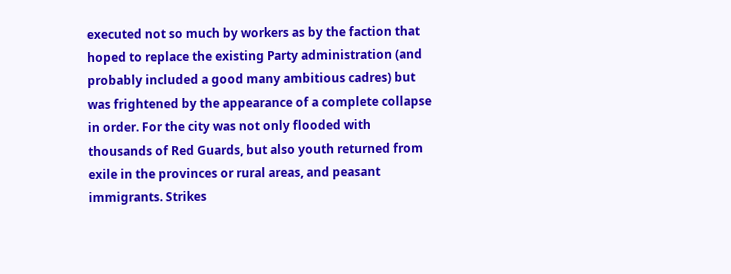executed not so much by workers as by the faction that hoped to replace the existing Party administration (and probably included a good many ambitious cadres) but was frightened by the appearance of a complete collapse in order. For the city was not only flooded with thousands of Red Guards, but also youth returned from exile in the provinces or rural areas, and peasant immigrants. Strikes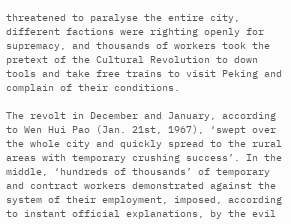threatened to paralyse the entire city, different factions were righting openly for supremacy, and thousands of workers took the pretext of the Cultural Revolution to down tools and take free trains to visit Peking and complain of their conditions.

The revolt in December and January, according to Wen Hui Pao (Jan. 21st, 1967), ‘swept over the whole city and quickly spread to the rural areas with temporary crushing success’. In the middle, ‘hundreds of thousands’ of temporary and contract workers demonstrated against the system of their employment, imposed, according to instant official explanations, by the evil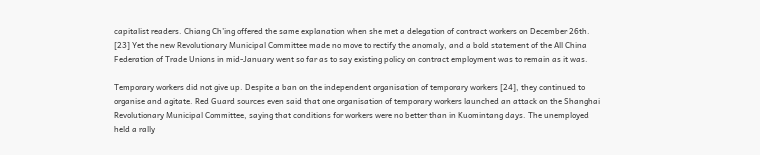capitalist readers. Chiang Ch’ing offered the same explanation when she met a delegation of contract workers on December 26th. [23] Yet the new Revolutionary Municipal Committee made no move to rectify the anomaly, and a bold statement of the All China Federation of Trade Unions in mid-January went so far as to say existing policy on contract employment was to remain as it was.

Temporary workers did not give up. Despite a ban on the independent organisation of temporary workers [24], they continued to organise and agitate. Red Guard sources even said that one organisation of temporary workers launched an attack on the Shanghai Revolutionary Municipal Committee, saying that conditions for workers were no better than in Kuomintang days. The unemployed held a rally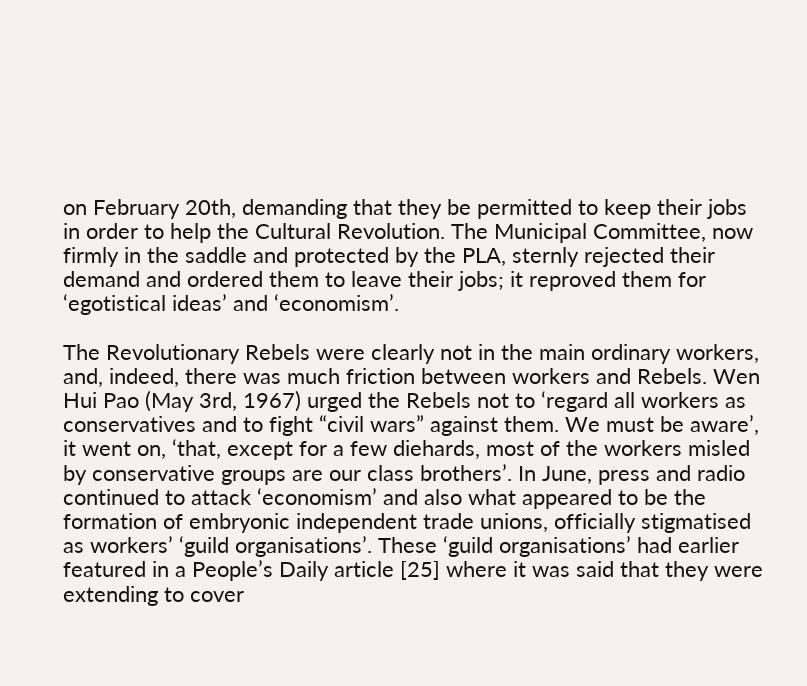on February 20th, demanding that they be permitted to keep their jobs in order to help the Cultural Revolution. The Municipal Committee, now firmly in the saddle and protected by the PLA, sternly rejected their demand and ordered them to leave their jobs; it reproved them for ‘egotistical ideas’ and ‘economism’.

The Revolutionary Rebels were clearly not in the main ordinary workers, and, indeed, there was much friction between workers and Rebels. Wen Hui Pao (May 3rd, 1967) urged the Rebels not to ‘regard all workers as conservatives and to fight “civil wars” against them. We must be aware’, it went on, ‘that, except for a few diehards, most of the workers misled by conservative groups are our class brothers’. In June, press and radio continued to attack ‘economism’ and also what appeared to be the formation of embryonic independent trade unions, officially stigmatised as workers’ ‘guild organisations’. These ‘guild organisations’ had earlier featured in a People’s Daily article [25] where it was said that they were extending to cover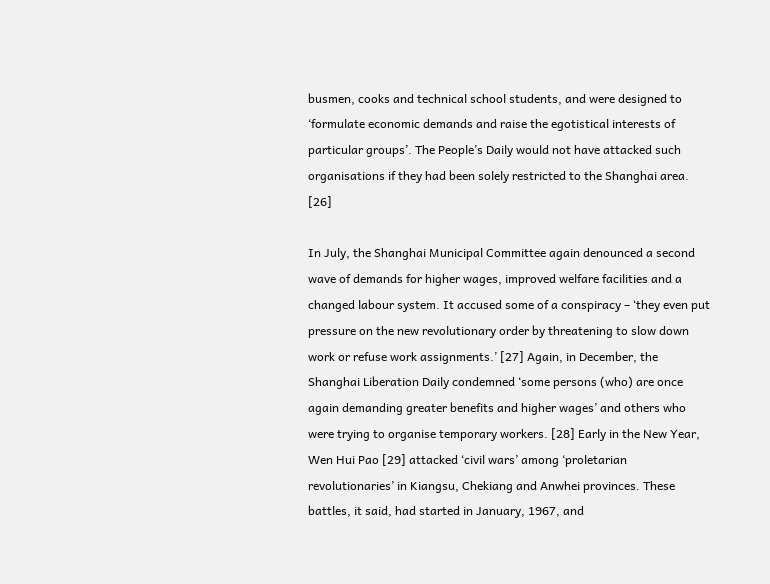busmen, cooks and technical school students, and were designed to ‘formulate economic demands and raise the egotistical interests of particular groups’. The People’s Daily would not have attacked such organisations if they had been solely restricted to the Shanghai area. [26]

In July, the Shanghai Municipal Committee again denounced a second wave of demands for higher wages, improved welfare facilities and a changed labour system. It accused some of a conspiracy – ‘they even put pressure on the new revolutionary order by threatening to slow down work or refuse work assignments.’ [27] Again, in December, the Shanghai Liberation Daily condemned ‘some persons (who) are once again demanding greater benefits and higher wages’ and others who were trying to organise temporary workers. [28] Early in the New Year, Wen Hui Pao [29] attacked ‘civil wars’ among ‘proletarian revolutionaries’ in Kiangsu, Chekiang and Anwhei provinces. These battles, it said, had started in January, 1967, and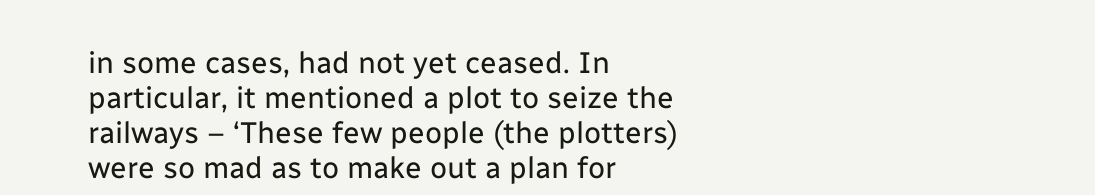in some cases, had not yet ceased. In particular, it mentioned a plot to seize the railways – ‘These few people (the plotters) were so mad as to make out a plan for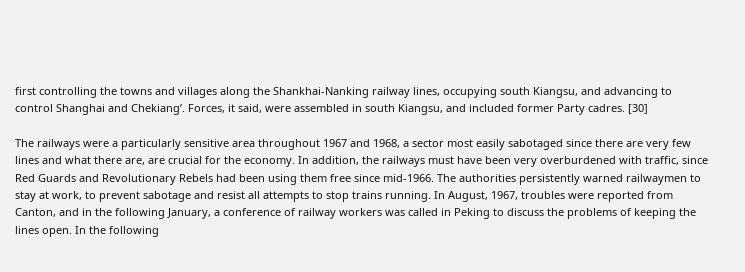first controlling the towns and villages along the Shankhai-Nanking railway lines, occupying south Kiangsu, and advancing to control Shanghai and Chekiang’. Forces, it said, were assembled in south Kiangsu, and included former Party cadres. [30]

The railways were a particularly sensitive area throughout 1967 and 1968, a sector most easily sabotaged since there are very few lines and what there are, are crucial for the economy. In addition, the railways must have been very overburdened with traffic, since Red Guards and Revolutionary Rebels had been using them free since mid-1966. The authorities persistently warned railwaymen to stay at work, to prevent sabotage and resist all attempts to stop trains running. In August, 1967, troubles were reported from Canton, and in the following January, a conference of railway workers was called in Peking to discuss the problems of keeping the lines open. In the following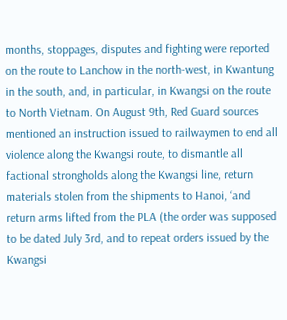months, stoppages, disputes and fighting were reported on the route to Lanchow in the north-west, in Kwantung in the south, and, in particular, in Kwangsi on the route to North Vietnam. On August 9th, Red Guard sources mentioned an instruction issued to railwaymen to end all violence along the Kwangsi route, to dismantle all factional strongholds along the Kwangsi line, return materials stolen from the shipments to Hanoi, ‘and return arms lifted from the PLA (the order was supposed to be dated July 3rd, and to repeat orders issued by the Kwangsi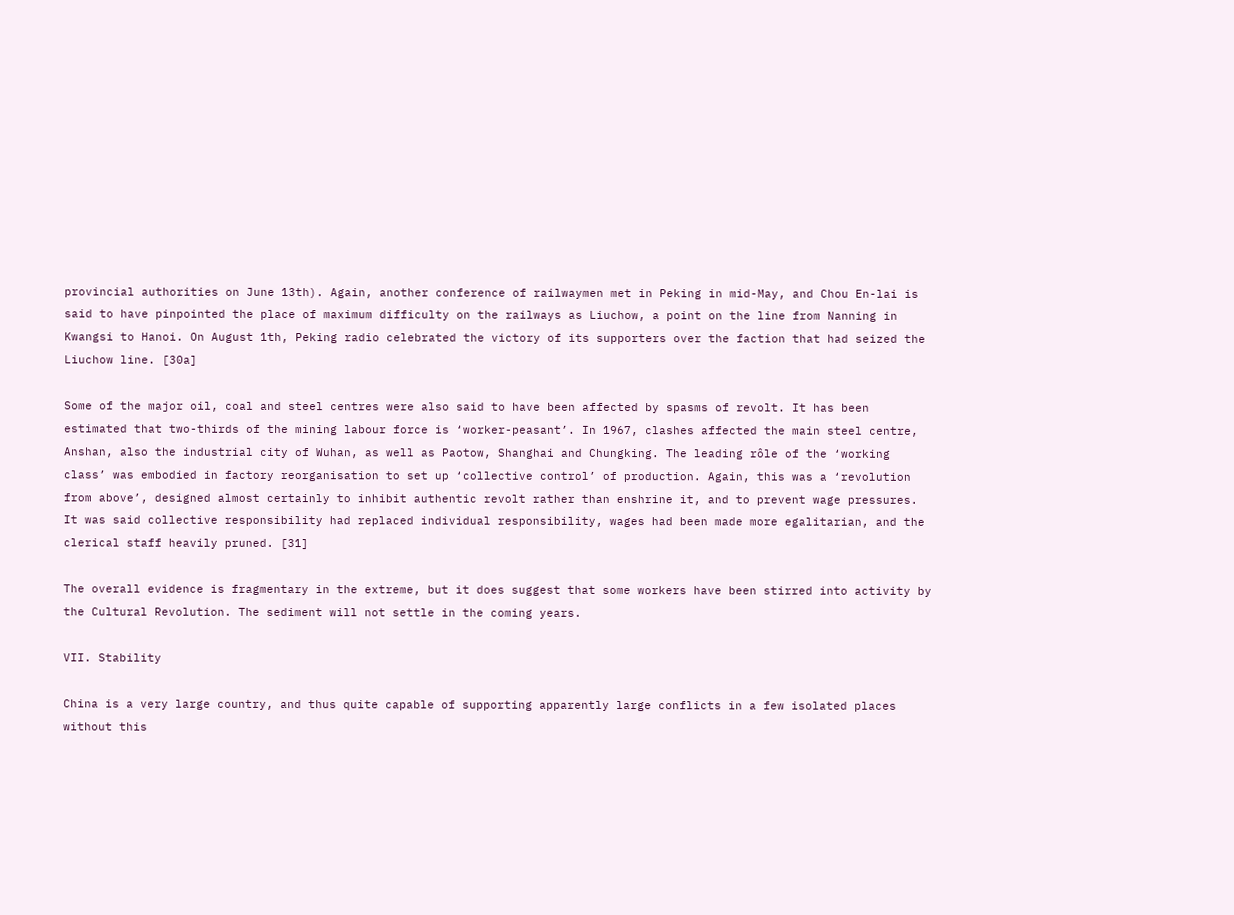provincial authorities on June 13th). Again, another conference of railwaymen met in Peking in mid-May, and Chou En-lai is said to have pinpointed the place of maximum difficulty on the railways as Liuchow, a point on the line from Nanning in Kwangsi to Hanoi. On August 1th, Peking radio celebrated the victory of its supporters over the faction that had seized the Liuchow line. [30a]

Some of the major oil, coal and steel centres were also said to have been affected by spasms of revolt. It has been estimated that two-thirds of the mining labour force is ‘worker-peasant’. In 1967, clashes affected the main steel centre, Anshan, also the industrial city of Wuhan, as well as Paotow, Shanghai and Chungking. The leading rôle of the ‘working class’ was embodied in factory reorganisation to set up ‘collective control’ of production. Again, this was a ‘revolution from above’, designed almost certainly to inhibit authentic revolt rather than enshrine it, and to prevent wage pressures. It was said collective responsibility had replaced individual responsibility, wages had been made more egalitarian, and the clerical staff heavily pruned. [31]

The overall evidence is fragmentary in the extreme, but it does suggest that some workers have been stirred into activity by the Cultural Revolution. The sediment will not settle in the coming years.

VII. Stability

China is a very large country, and thus quite capable of supporting apparently large conflicts in a few isolated places without this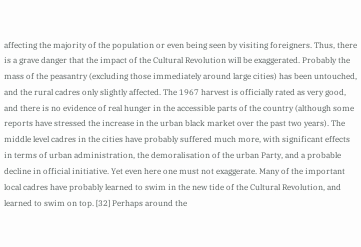affecting the majority of the population or even being seen by visiting foreigners. Thus, there is a grave danger that the impact of the Cultural Revolution will be exaggerated. Probably the mass of the peasantry (excluding those immediately around large cities) has been untouched, and the rural cadres only slightly affected. The 1967 harvest is officially rated as very good, and there is no evidence of real hunger in the accessible parts of the country (although some reports have stressed the increase in the urban black market over the past two years). The middle level cadres in the cities have probably suffered much more, with significant effects in terms of urban administration, the demoralisation of the urban Party, and a probable decline in official initiative. Yet even here one must not exaggerate. Many of the important local cadres have probably learned to swim in the new tide of the Cultural Revolution, and learned to swim on top. [32] Perhaps around the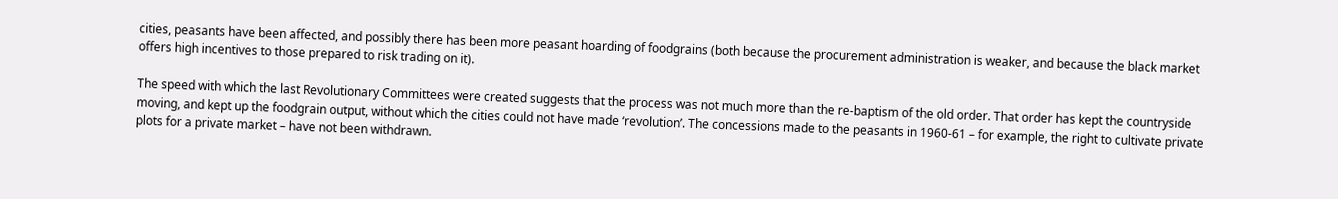cities, peasants have been affected, and possibly there has been more peasant hoarding of foodgrains (both because the procurement administration is weaker, and because the black market offers high incentives to those prepared to risk trading on it).

The speed with which the last Revolutionary Committees were created suggests that the process was not much more than the re-baptism of the old order. That order has kept the countryside moving, and kept up the foodgrain output, without which the cities could not have made ‘revolution’. The concessions made to the peasants in 1960-61 – for example, the right to cultivate private plots for a private market – have not been withdrawn.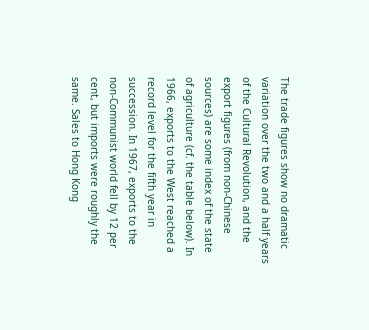The trade figures show no dramatic variation over the two and a half years of the Cultural Revolution, and the export figures (from non-Chinese sources) are some index of the state of agriculture (cf. the table below). In 1966, exports to the West reached a record level for the fifth year in succession. In 1967, exports to the non-Communist world fell by 12 per cent, but imports were roughly the same. Sales to Hong Kong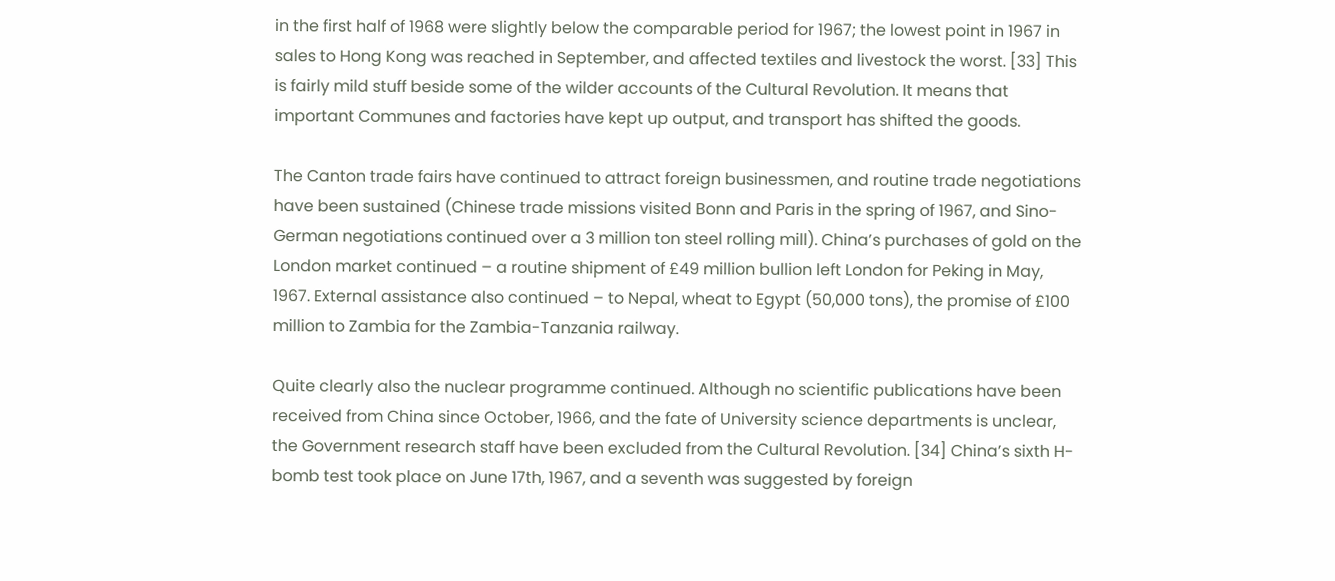in the first half of 1968 were slightly below the comparable period for 1967; the lowest point in 1967 in sales to Hong Kong was reached in September, and affected textiles and livestock the worst. [33] This is fairly mild stuff beside some of the wilder accounts of the Cultural Revolution. It means that important Communes and factories have kept up output, and transport has shifted the goods.

The Canton trade fairs have continued to attract foreign businessmen, and routine trade negotiations have been sustained (Chinese trade missions visited Bonn and Paris in the spring of 1967, and Sino-German negotiations continued over a 3 million ton steel rolling mill). China’s purchases of gold on the London market continued – a routine shipment of £49 million bullion left London for Peking in May, 1967. External assistance also continued – to Nepal, wheat to Egypt (50,000 tons), the promise of £100 million to Zambia for the Zambia-Tanzania railway.

Quite clearly also the nuclear programme continued. Although no scientific publications have been received from China since October, 1966, and the fate of University science departments is unclear, the Government research staff have been excluded from the Cultural Revolution. [34] China’s sixth H-bomb test took place on June 17th, 1967, and a seventh was suggested by foreign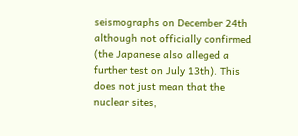seismographs on December 24th although not officially confirmed (the Japanese also alleged a further test on July 13th). This does not just mean that the nuclear sites,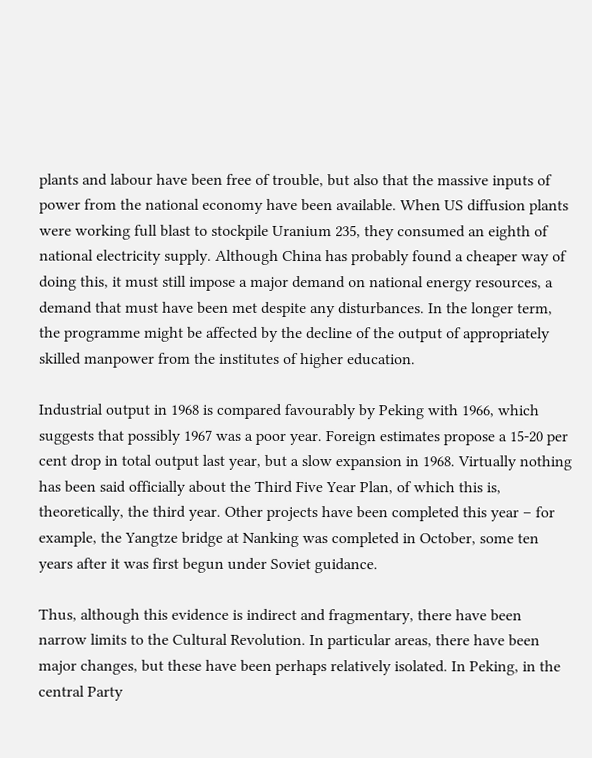plants and labour have been free of trouble, but also that the massive inputs of power from the national economy have been available. When US diffusion plants were working full blast to stockpile Uranium 235, they consumed an eighth of national electricity supply. Although China has probably found a cheaper way of doing this, it must still impose a major demand on national energy resources, a demand that must have been met despite any disturbances. In the longer term, the programme might be affected by the decline of the output of appropriately skilled manpower from the institutes of higher education.

Industrial output in 1968 is compared favourably by Peking with 1966, which suggests that possibly 1967 was a poor year. Foreign estimates propose a 15-20 per cent drop in total output last year, but a slow expansion in 1968. Virtually nothing has been said officially about the Third Five Year Plan, of which this is, theoretically, the third year. Other projects have been completed this year – for example, the Yangtze bridge at Nanking was completed in October, some ten years after it was first begun under Soviet guidance.

Thus, although this evidence is indirect and fragmentary, there have been narrow limits to the Cultural Revolution. In particular areas, there have been major changes, but these have been perhaps relatively isolated. In Peking, in the central Party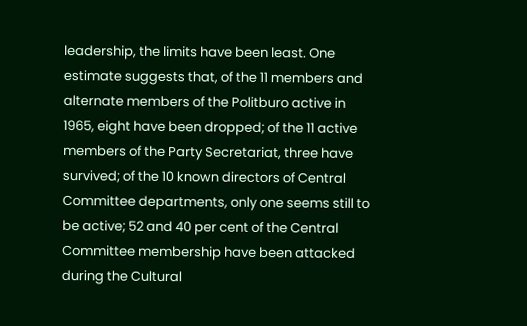leadership, the limits have been least. One estimate suggests that, of the 11 members and alternate members of the Politburo active in 1965, eight have been dropped; of the 11 active members of the Party Secretariat, three have survived; of the 10 known directors of Central Committee departments, only one seems still to be active; 52 and 40 per cent of the Central Committee membership have been attacked during the Cultural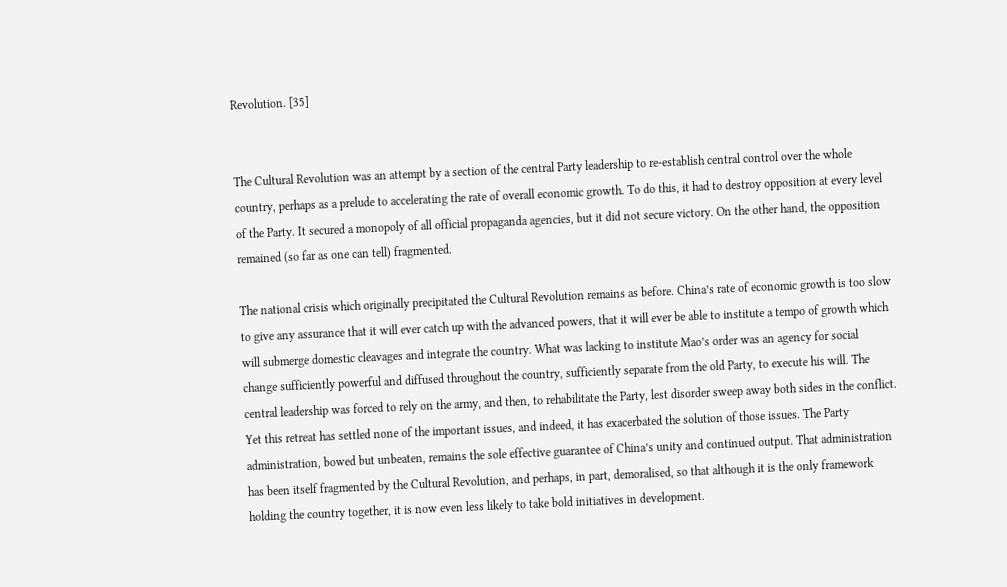Revolution. [35]


The Cultural Revolution was an attempt by a section of the central Party leadership to re-establish central control over the whole country, perhaps as a prelude to accelerating the rate of overall economic growth. To do this, it had to destroy opposition at every level of the Party. It secured a monopoly of all official propaganda agencies, but it did not secure victory. On the other hand, the opposition remained (so far as one can tell) fragmented.

The national crisis which originally precipitated the Cultural Revolution remains as before. China’s rate of economic growth is too slow to give any assurance that it will ever catch up with the advanced powers, that it will ever be able to institute a tempo of growth which will submerge domestic cleavages and integrate the country. What was lacking to institute Mao’s order was an agency for social change sufficiently powerful and diffused throughout the country, sufficiently separate from the old Party, to execute his will. The central leadership was forced to rely on the army, and then, to rehabilitate the Party, lest disorder sweep away both sides in the conflict. Yet this retreat has settled none of the important issues, and indeed, it has exacerbated the solution of those issues. The Party administration, bowed but unbeaten, remains the sole effective guarantee of China’s unity and continued output. That administration has been itself fragmented by the Cultural Revolution, and perhaps, in part, demoralised, so that although it is the only framework holding the country together, it is now even less likely to take bold initiatives in development.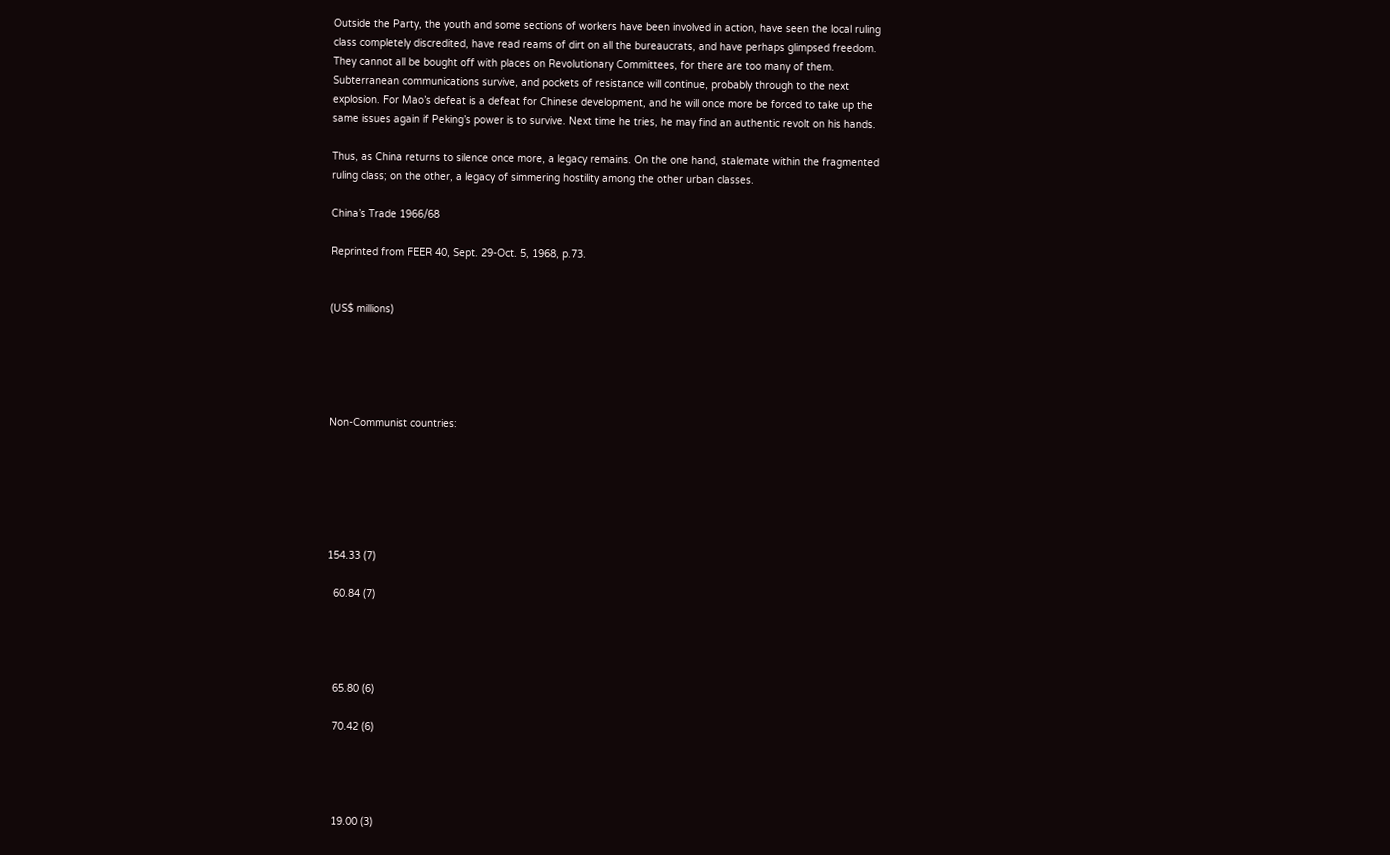Outside the Party, the youth and some sections of workers have been involved in action, have seen the local ruling class completely discredited, have read reams of dirt on all the bureaucrats, and have perhaps glimpsed freedom. They cannot all be bought off with places on Revolutionary Committees, for there are too many of them. Subterranean communications survive, and pockets of resistance will continue, probably through to the next explosion. For Mao’s defeat is a defeat for Chinese development, and he will once more be forced to take up the same issues again if Peking’s power is to survive. Next time he tries, he may find an authentic revolt on his hands.

Thus, as China returns to silence once more, a legacy remains. On the one hand, stalemate within the fragmented ruling class; on the other, a legacy of simmering hostility among the other urban classes.

China’s Trade 1966/68

Reprinted from FEER 40, Sept. 29-Oct. 5, 1968, p.73.


(US$ millions)





Non-Communist countries:






154.33 (7)

  60.84 (7)




  65.80 (6)

  70.42 (6)




  19.00 (3)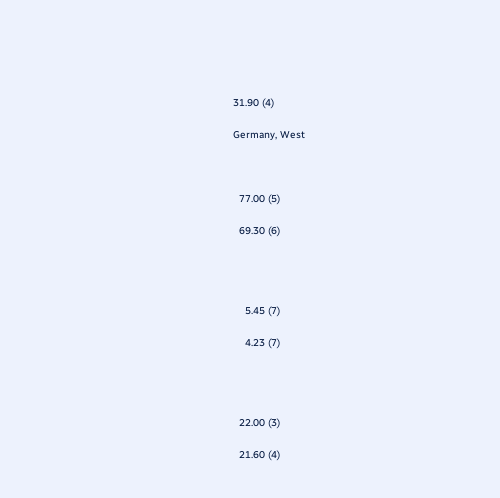31.90 (4)

Germany, West



  77.00 (5)

  69.30 (6)




    5.45 (7)

    4.23 (7)




  22.00 (3)

  21.60 (4)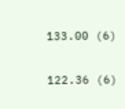133.00 (6)

122.36 (6)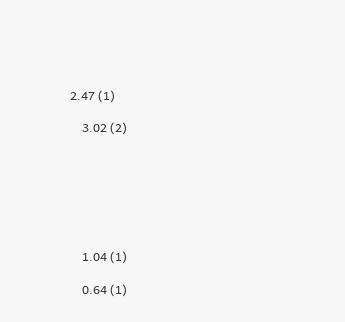2.47 (1)

    3.02 (2)







    1.04 (1)

    0.64 (1)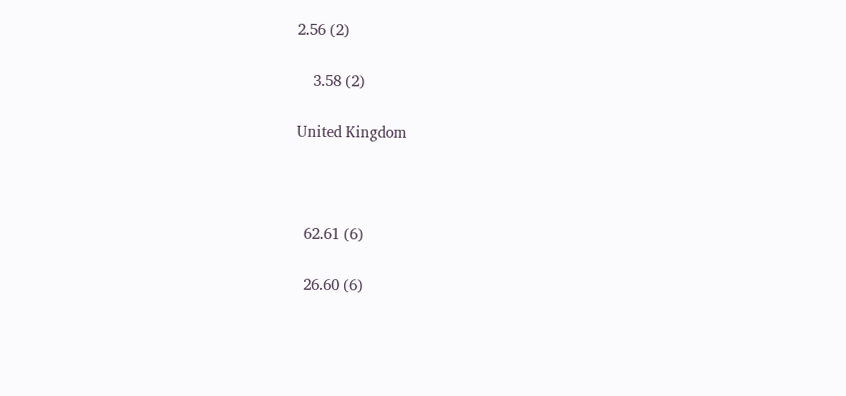2.56 (2)

    3.58 (2)

United Kingdom



  62.61 (6)

  26.60 (6)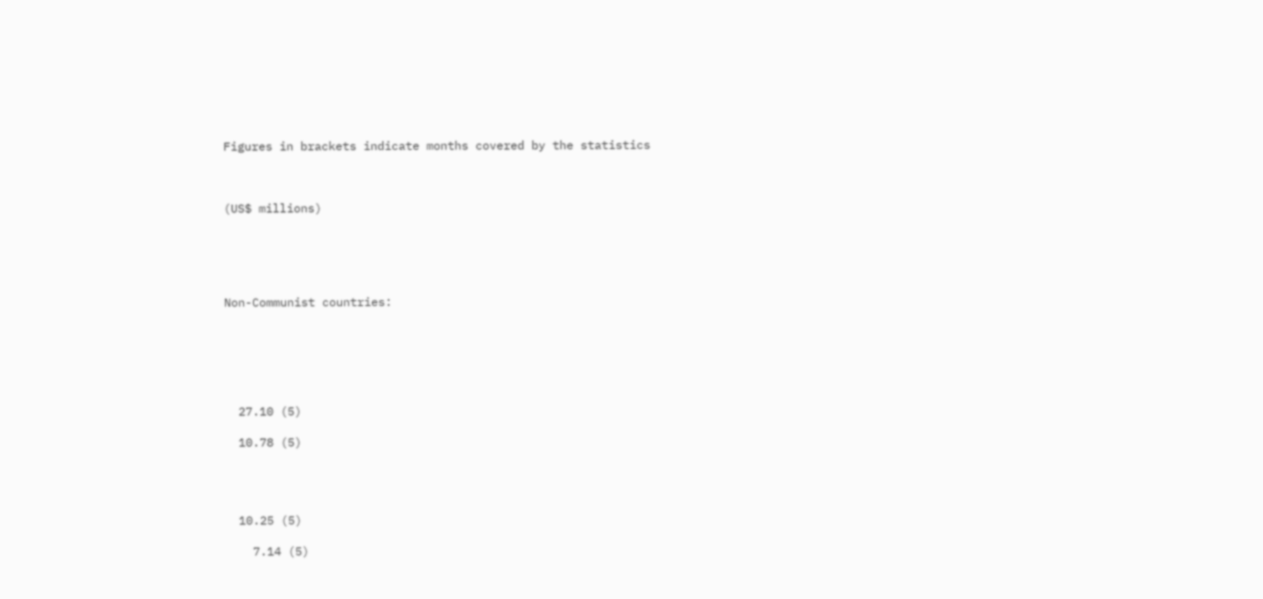Figures in brackets indicate months covered by the statistics



(US$ millions)





Non-Communist countries:






  27.10 (5)

  10.78 (5)




  10.25 (5)

    7.14 (5)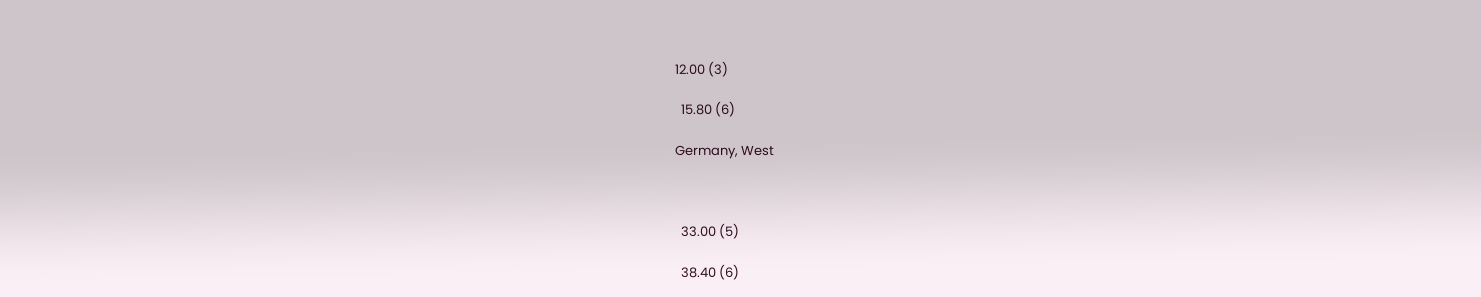12.00 (3)

  15.80 (6)

Germany, West



  33.00 (5)

  38.40 (6)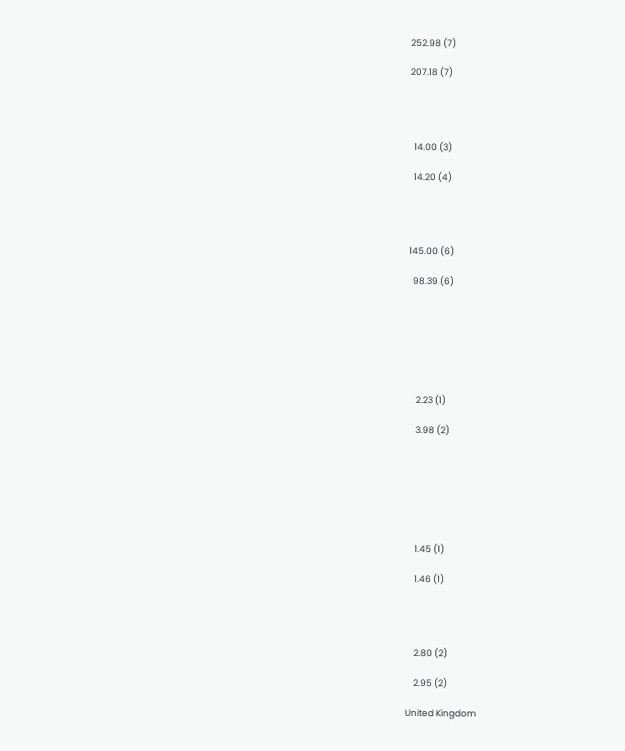252.98 (7)

207.18 (7)




  14.00 (3)

  14.20 (4)




145.00 (6)

  98.39 (6)







    2.23 (1)

    3.98 (2)







    1.45 (1)

    1.46 (1)




    2.80 (2)

    2.95 (2)

United Kingdom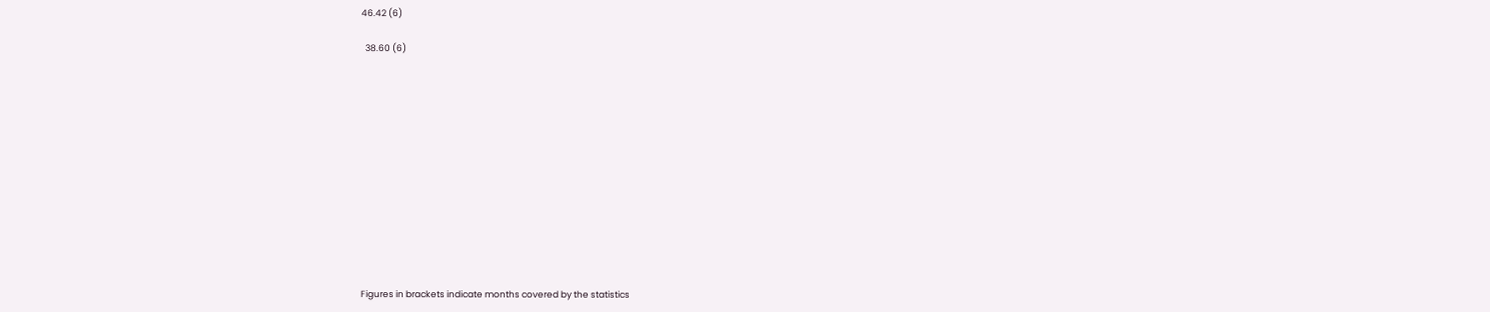46.42 (6)

  38.60 (6)













Figures in brackets indicate months covered by the statistics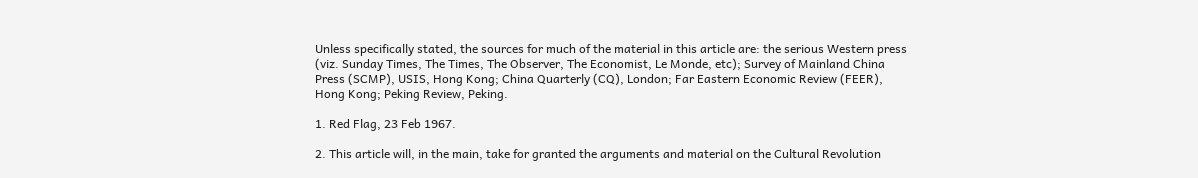Unless specifically stated, the sources for much of the material in this article are: the serious Western press (viz. Sunday Times, The Times, The Observer, The Economist, Le Monde, etc); Survey of Mainland China Press (SCMP), USIS, Hong Kong; China Quarterly (CQ), London; Far Eastern Economic Review (FEER), Hong Kong; Peking Review, Peking.

1. Red Flag, 23 Feb 1967.

2. This article will, in the main, take for granted the arguments and material on the Cultural Revolution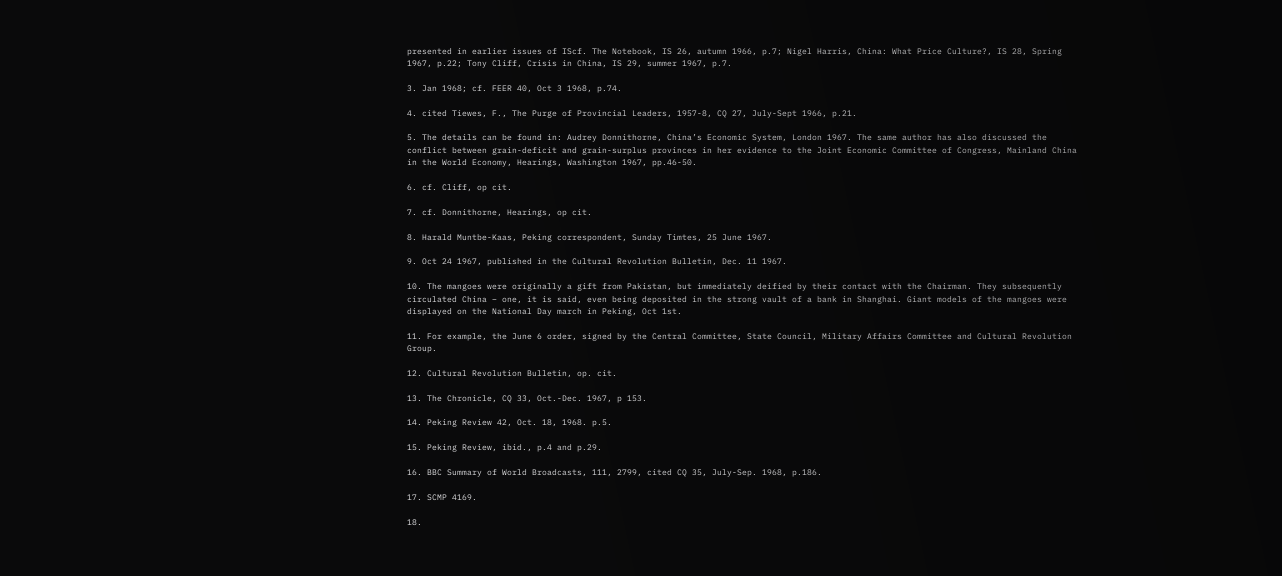presented in earlier issues of IScf. The Notebook, IS 26, autumn 1966, p.7; Nigel Harris, China: What Price Culture?, IS 28, Spring 1967, p.22; Tony Cliff, Crisis in China, IS 29, summer 1967, p.7.

3. Jan 1968; cf. FEER 40, Oct 3 1968, p.74.

4. cited Tiewes, F., The Purge of Provincial Leaders, 1957-8, CQ 27, July-Sept 1966, p.21.

5. The details can be found in: Audrey Donnithorne, China’s Economic System, London 1967. The same author has also discussed the conflict between grain-deficit and grain-surplus provinces in her evidence to the Joint Economic Committee of Congress, Mainland China in the World Economy, Hearings, Washington 1967, pp.46-50.

6. cf. Cliff, op cit.

7. cf. Donnithorne, Hearings, op cit.

8. Harald Muntbe-Kaas, Peking correspondent, Sunday Timtes, 25 June 1967.

9. Oct 24 1967, published in the Cultural Revolution Bulletin, Dec. 11 1967.

10. The mangoes were originally a gift from Pakistan, but immediately deified by their contact with the Chairman. They subsequently circulated China – one, it is said, even being deposited in the strong vault of a bank in Shanghai. Giant models of the mangoes were displayed on the National Day march in Peking, Oct 1st.

11. For example, the June 6 order, signed by the Central Committee, State Council, Military Affairs Committee and Cultural Revolution Group.

12. Cultural Revolution Bulletin, op. cit.

13. The Chronicle, CQ 33, Oct.-Dec. 1967, p 153.

14. Peking Review 42, Oct. 18, 1968. p.5.

15. Peking Review, ibid., p.4 and p.29.

16. BBC Summary of World Broadcasts, 111, 2799, cited CQ 35, July-Sep. 1968, p.186.

17. SCMP 4169.

18.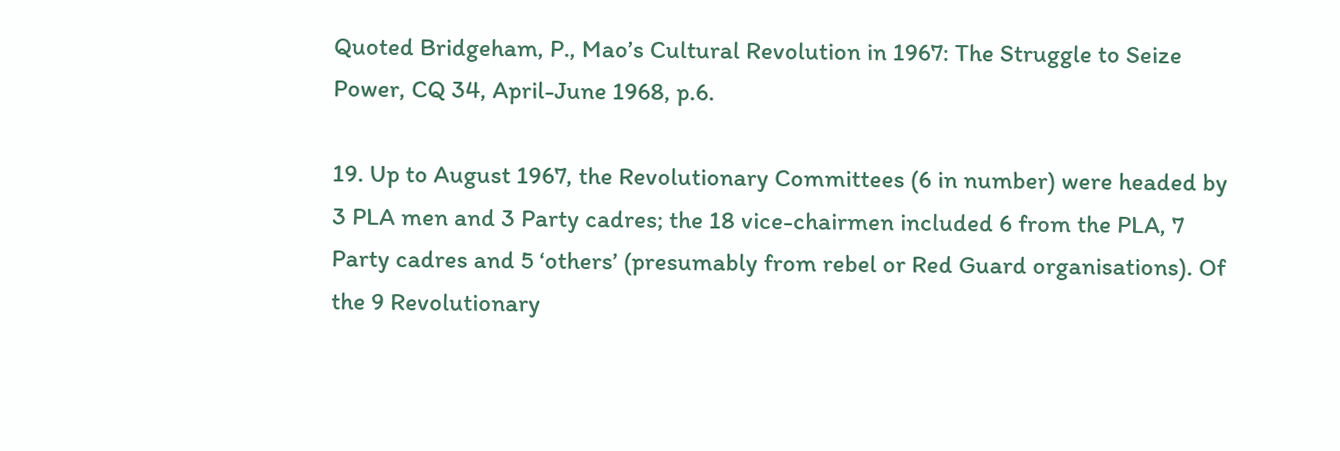Quoted Bridgeham, P., Mao’s Cultural Revolution in 1967: The Struggle to Seize Power, CQ 34, April-June 1968, p.6.

19. Up to August 1967, the Revolutionary Committees (6 in number) were headed by 3 PLA men and 3 Party cadres; the 18 vice-chairmen included 6 from the PLA, 7 Party cadres and 5 ‘others’ (presumably from rebel or Red Guard organisations). Of the 9 Revolutionary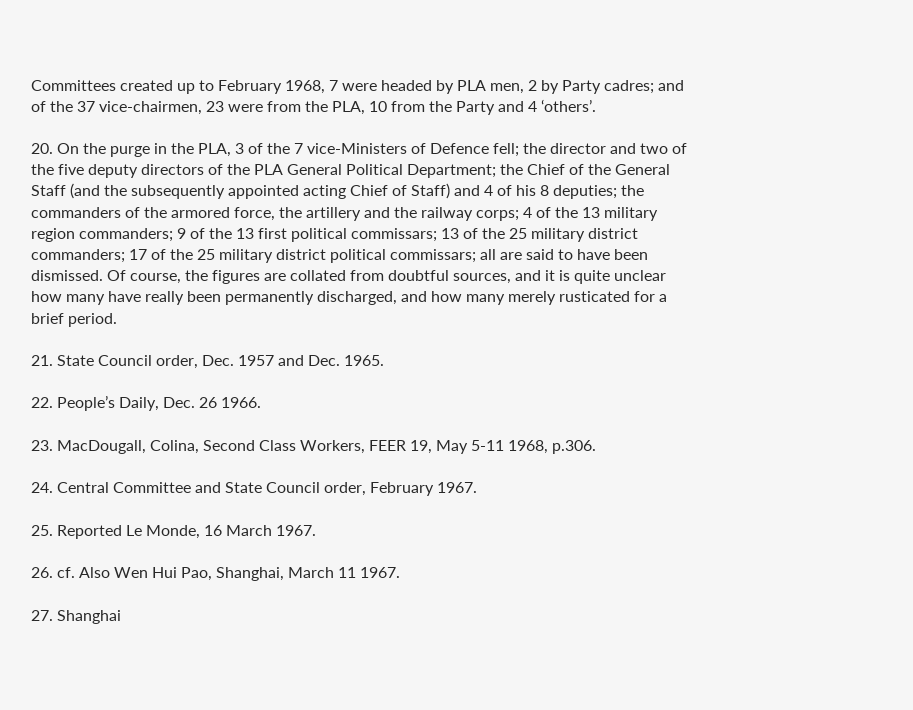Committees created up to February 1968, 7 were headed by PLA men, 2 by Party cadres; and of the 37 vice-chairmen, 23 were from the PLA, 10 from the Party and 4 ‘others’.

20. On the purge in the PLA, 3 of the 7 vice-Ministers of Defence fell; the director and two of the five deputy directors of the PLA General Political Department; the Chief of the General Staff (and the subsequently appointed acting Chief of Staff) and 4 of his 8 deputies; the commanders of the armored force, the artillery and the railway corps; 4 of the 13 military region commanders; 9 of the 13 first political commissars; 13 of the 25 military district commanders; 17 of the 25 military district political commissars; all are said to have been dismissed. Of course, the figures are collated from doubtful sources, and it is quite unclear how many have really been permanently discharged, and how many merely rusticated for a brief period.

21. State Council order, Dec. 1957 and Dec. 1965.

22. People’s Daily, Dec. 26 1966.

23. MacDougall, Colina, Second Class Workers, FEER 19, May 5-11 1968, p.306.

24. Central Committee and State Council order, February 1967.

25. Reported Le Monde, 16 March 1967.

26. cf. Also Wen Hui Pao, Shanghai, March 11 1967.

27. Shanghai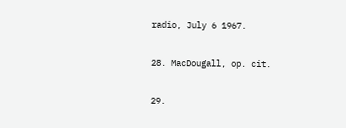radio, July 6 1967.

28. MacDougall, op. cit.

29.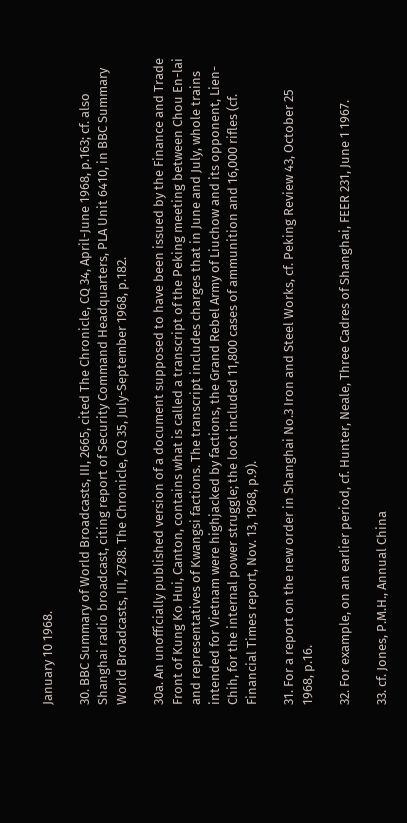January 10 1968.

30. BBC Summary of World Broadcasts, III, 2665, cited The Chronicle, CQ 34, April-June 1968, p.163; cf. also Shanghai radio broadcast, citing report of Security Command Headquarters, PLA Unit 6410, in BBC Summary World Broadcasts, III, 2788. The Chronicle, CQ 35, July-September 1968, p.182.

30a. An unofficially published version of a document supposed to have been issued by the Finance and Trade Front of Kung Ko Hui, Canton, contains what is called a transcript of the Peking meeting between Chou En-lai and representatives of Kwangsi factions. The transcript includes charges that in June and July, whole trains intended for Vietnam were highjacked by factions, the Grand Rebel Army of Liuchow and its opponent, Lien-Chih, for the internal power struggle; the loot included 11,800 cases of ammunition and 16,000 rifles (cf. Financial Times report, Nov. 13, 1968, p.9).

31. For a report on the new order in Shanghai No.3 Iron and Steel Works, cf. Peking Review 43, October 25 1968, p.16.

32. For example, on an earlier period, cf. Hunter, Neale, Three Cadres of Shanghai, FEER 231, June 1 1967.

33. cf. Jones, P.M.H., Annual China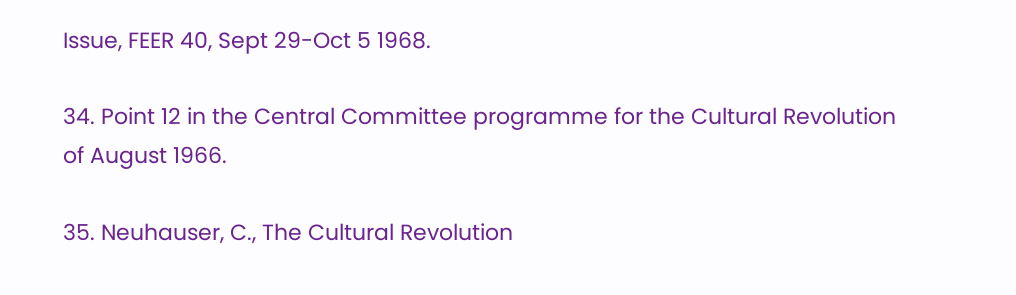Issue, FEER 40, Sept 29-Oct 5 1968.

34. Point 12 in the Central Committee programme for the Cultural Revolution of August 1966.

35. Neuhauser, C., The Cultural Revolution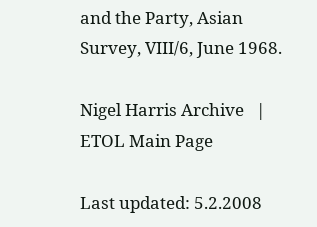and the Party, Asian Survey, VIII/6, June 1968.

Nigel Harris Archive   |   ETOL Main Page

Last updated: 5.2.2008